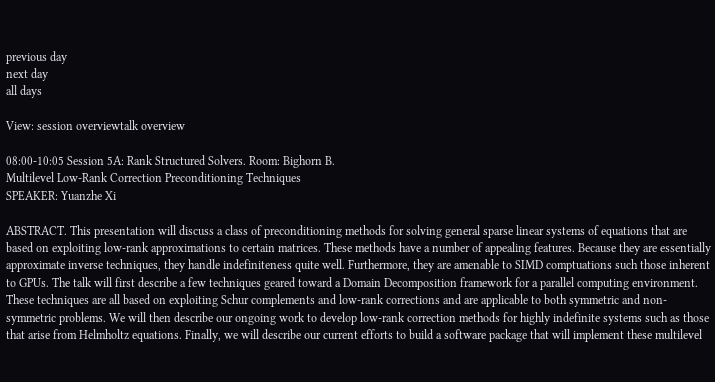previous day
next day
all days

View: session overviewtalk overview

08:00-10:05 Session 5A: Rank Structured Solvers. Room: Bighorn B.
Multilevel Low-Rank Correction Preconditioning Techniques
SPEAKER: Yuanzhe Xi

ABSTRACT. This presentation will discuss a class of preconditioning methods for solving general sparse linear systems of equations that are based on exploiting low-rank approximations to certain matrices. These methods have a number of appealing features. Because they are essentially approximate inverse techniques, they handle indefiniteness quite well. Furthermore, they are amenable to SIMD comptuations such those inherent to GPUs. The talk will first describe a few techniques geared toward a Domain Decomposition framework for a parallel computing environment. These techniques are all based on exploiting Schur complements and low-rank corrections and are applicable to both symmetric and non-symmetric problems. We will then describe our ongoing work to develop low-rank correction methods for highly indefinite systems such as those that arise from Helmholtz equations. Finally, we will describe our current efforts to build a software package that will implement these multilevel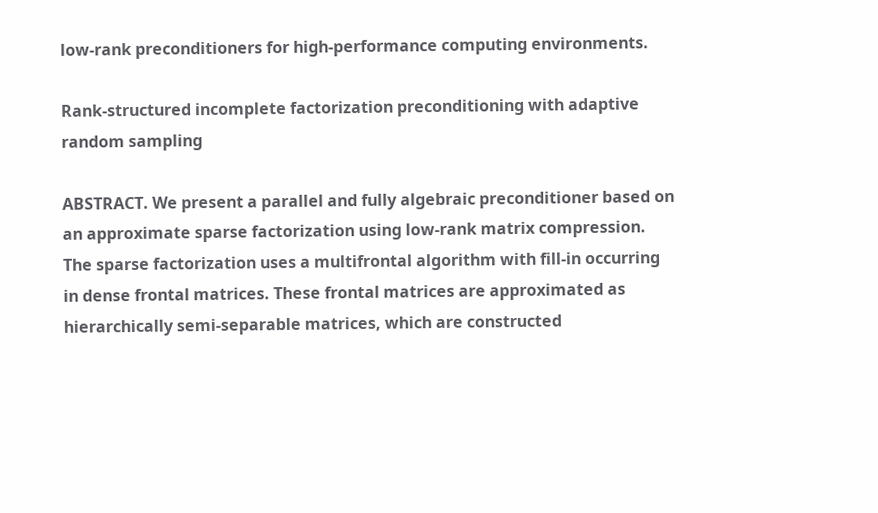low-rank preconditioners for high-performance computing environments.

Rank-structured incomplete factorization preconditioning with adaptive random sampling

ABSTRACT. We present a parallel and fully algebraic preconditioner based on an approximate sparse factorization using low-rank matrix compression. The sparse factorization uses a multifrontal algorithm with fill-in occurring in dense frontal matrices. These frontal matrices are approximated as hierarchically semi-separable matrices, which are constructed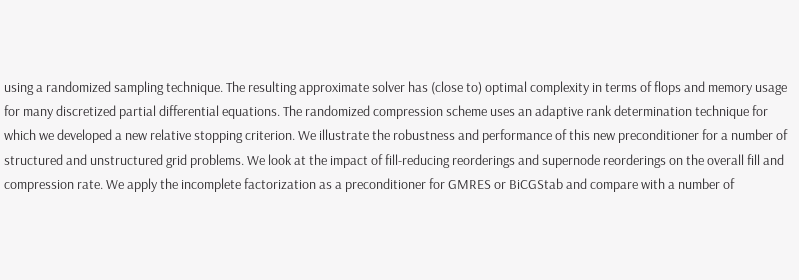using a randomized sampling technique. The resulting approximate solver has (close to) optimal complexity in terms of flops and memory usage for many discretized partial differential equations. The randomized compression scheme uses an adaptive rank determination technique for which we developed a new relative stopping criterion. We illustrate the robustness and performance of this new preconditioner for a number of structured and unstructured grid problems. We look at the impact of fill-reducing reorderings and supernode reorderings on the overall fill and compression rate. We apply the incomplete factorization as a preconditioner for GMRES or BiCGStab and compare with a number of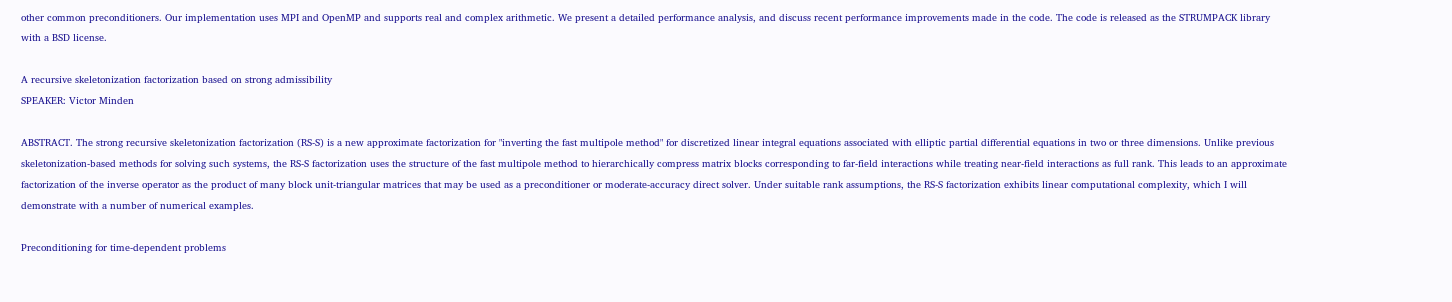other common preconditioners. Our implementation uses MPI and OpenMP and supports real and complex arithmetic. We present a detailed performance analysis, and discuss recent performance improvements made in the code. The code is released as the STRUMPACK library with a BSD license.

A recursive skeletonization factorization based on strong admissibility
SPEAKER: Victor Minden

ABSTRACT. The strong recursive skeletonization factorization (RS-S) is a new approximate factorization for "inverting the fast multipole method" for discretized linear integral equations associated with elliptic partial differential equations in two or three dimensions. Unlike previous skeletonization-based methods for solving such systems, the RS-S factorization uses the structure of the fast multipole method to hierarchically compress matrix blocks corresponding to far-field interactions while treating near-field interactions as full rank. This leads to an approximate factorization of the inverse operator as the product of many block unit-triangular matrices that may be used as a preconditioner or moderate-accuracy direct solver. Under suitable rank assumptions, the RS-S factorization exhibits linear computational complexity, which I will demonstrate with a number of numerical examples.

Preconditioning for time-dependent problems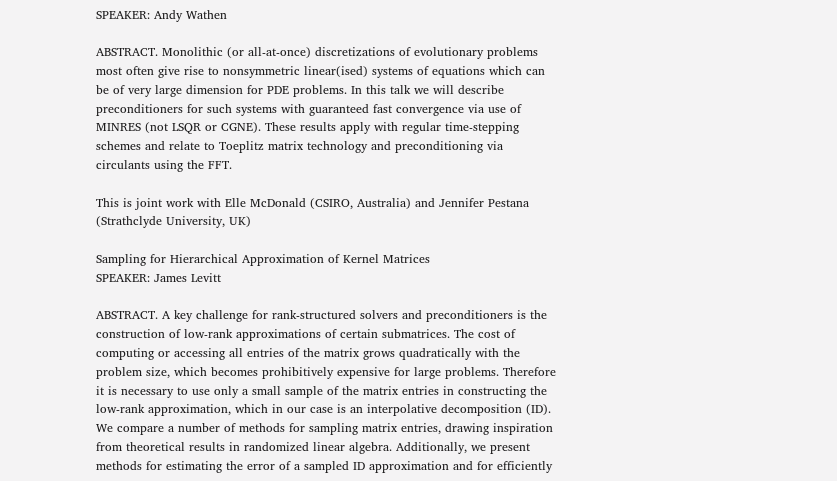SPEAKER: Andy Wathen

ABSTRACT. Monolithic (or all-at-once) discretizations of evolutionary problems most often give rise to nonsymmetric linear(ised) systems of equations which can be of very large dimension for PDE problems. In this talk we will describe preconditioners for such systems with guaranteed fast convergence via use of MINRES (not LSQR or CGNE). These results apply with regular time-stepping schemes and relate to Toeplitz matrix technology and preconditioning via circulants using the FFT.

This is joint work with Elle McDonald (CSIRO, Australia) and Jennifer Pestana (Strathclyde University, UK)

Sampling for Hierarchical Approximation of Kernel Matrices
SPEAKER: James Levitt

ABSTRACT. A key challenge for rank-structured solvers and preconditioners is the construction of low-rank approximations of certain submatrices. The cost of computing or accessing all entries of the matrix grows quadratically with the problem size, which becomes prohibitively expensive for large problems. Therefore it is necessary to use only a small sample of the matrix entries in constructing the low-rank approximation, which in our case is an interpolative decomposition (ID). We compare a number of methods for sampling matrix entries, drawing inspiration from theoretical results in randomized linear algebra. Additionally, we present methods for estimating the error of a sampled ID approximation and for efficiently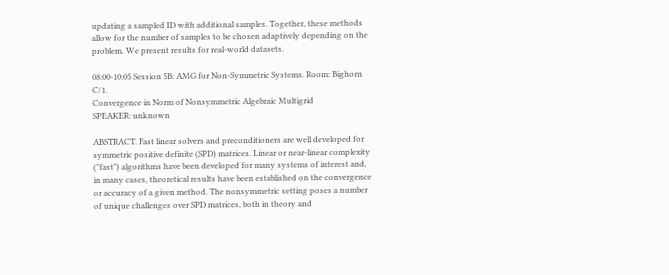updating a sampled ID with additional samples. Together, these methods allow for the number of samples to be chosen adaptively depending on the problem. We present results for real-world datasets.

08:00-10:05 Session 5B: AMG for Non-Symmetric Systems. Room: Bighorn C/1.
Convergence in Norm of Nonsymmetric Algebraic Multigrid
SPEAKER: unknown

ABSTRACT. Fast linear solvers and preconditioners are well developed for symmetric positive definite (SPD) matrices. Linear or near-linear complexity ("fast") algorithms have been developed for many systems of interest and, in many cases, theoretical results have been established on the convergence or accuracy of a given method. The nonsymmetric setting poses a number of unique challenges over SPD matrices, both in theory and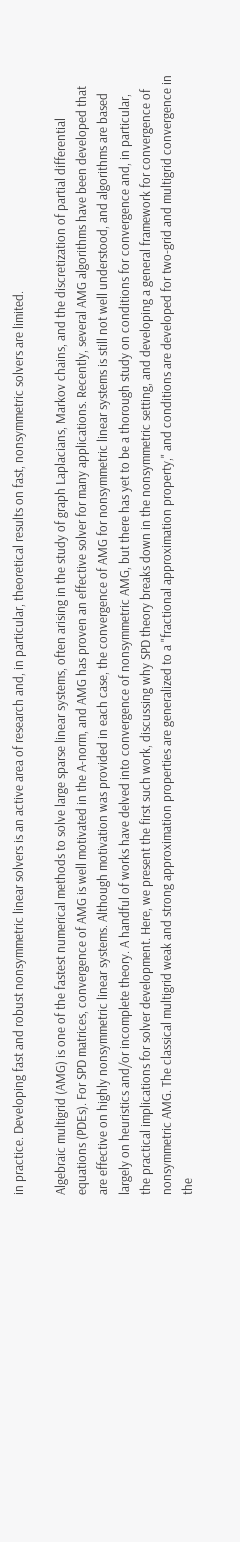in practice. Developing fast and robust nonsymmetric linear solvers is an active area of research and, in particular, theoretical results on fast, nonsymmetric solvers are limited.

Algebraic multigrid (AMG) is one of the fastest numerical methods to solve large sparse linear systems, often arising in the study of graph Laplacians, Markov chains, and the discretization of partial differential equations (PDEs). For SPD matrices, convergence of AMG is well motivated in the A-norm, and AMG has proven an effective solver for many applications. Recently, several AMG algorithms have been developed that are effective on highly nonsymmetric linear systems. Although motivation was provided in each case, the convergence of AMG for nonsymmetric linear systems is still not well understood, and algorithms are based largely on heuristics and/or incomplete theory. A handful of works have delved into convergence of nonsymmetric AMG, but there has yet to be a thorough study on conditions for convergence and, in particular, the practical implications for solver development. Here, we present the first such work, discussing why SPD theory breaks down in the nonsymmetric setting, and developing a general framework for convergence of nonsymmetric AMG. The classical multigrid weak and strong approximation properties are generalized to a "fractional approximation property," and conditions are developed for two-grid and multigrid convergence in the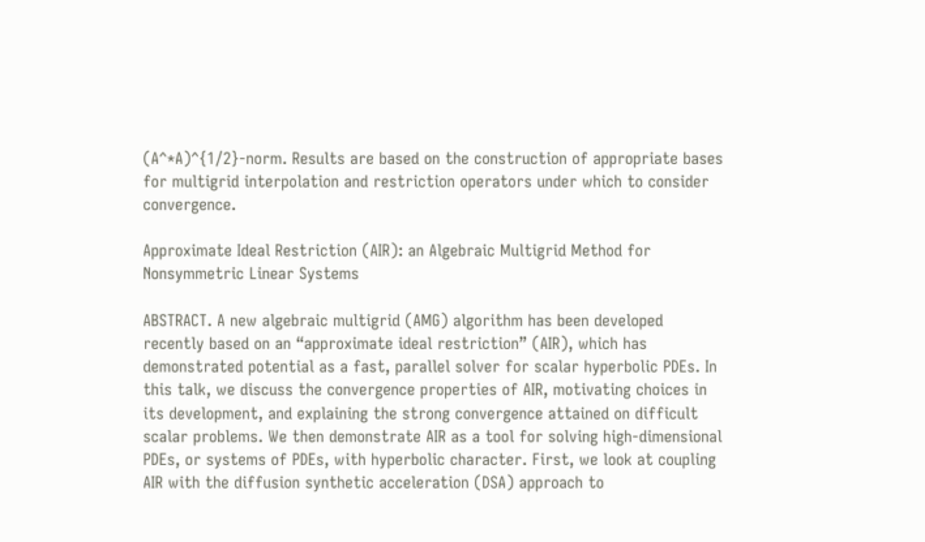(A^*A)^{1/2}-norm. Results are based on the construction of appropriate bases for multigrid interpolation and restriction operators under which to consider convergence.

Approximate Ideal Restriction (AIR): an Algebraic Multigrid Method for Nonsymmetric Linear Systems

ABSTRACT. A new algebraic multigrid (AMG) algorithm has been developed recently based on an “approximate ideal restriction” (AIR), which has demonstrated potential as a fast, parallel solver for scalar hyperbolic PDEs. In this talk, we discuss the convergence properties of AIR, motivating choices in its development, and explaining the strong convergence attained on difficult scalar problems. We then demonstrate AIR as a tool for solving high-dimensional PDEs, or systems of PDEs, with hyperbolic character. First, we look at coupling AIR with the diffusion synthetic acceleration (DSA) approach to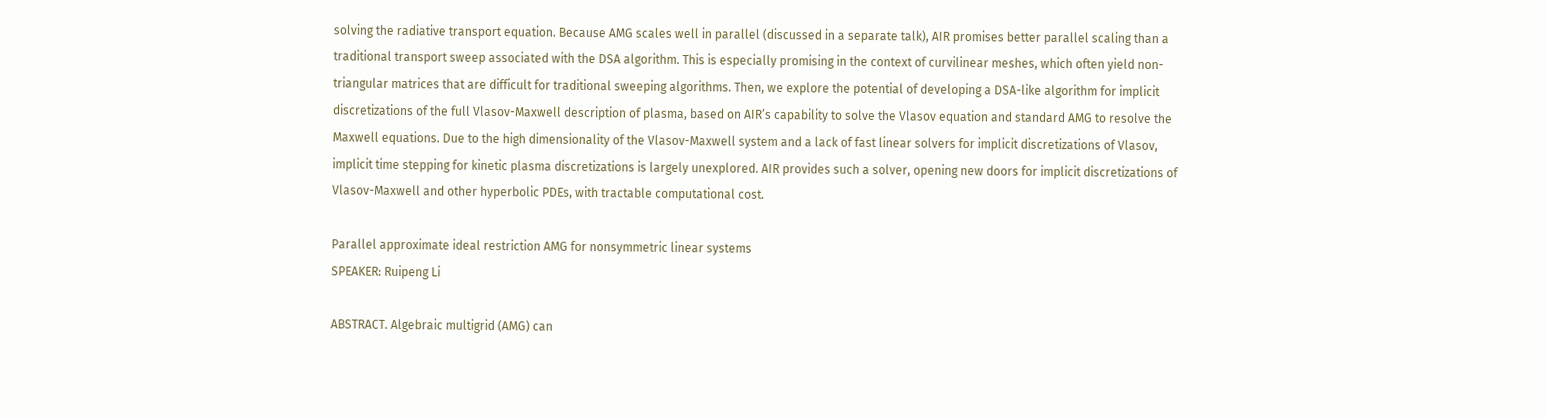solving the radiative transport equation. Because AMG scales well in parallel (discussed in a separate talk), AIR promises better parallel scaling than a traditional transport sweep associated with the DSA algorithm. This is especially promising in the context of curvilinear meshes, which often yield non-triangular matrices that are difficult for traditional sweeping algorithms. Then, we explore the potential of developing a DSA-like algorithm for implicit discretizations of the full Vlasov-Maxwell description of plasma, based on AIR’s capability to solve the Vlasov equation and standard AMG to resolve the Maxwell equations. Due to the high dimensionality of the Vlasov-Maxwell system and a lack of fast linear solvers for implicit discretizations of Vlasov, implicit time stepping for kinetic plasma discretizations is largely unexplored. AIR provides such a solver, opening new doors for implicit discretizations of Vlasov-Maxwell and other hyperbolic PDEs, with tractable computational cost.

Parallel approximate ideal restriction AMG for nonsymmetric linear systems
SPEAKER: Ruipeng Li

ABSTRACT. Algebraic multigrid (AMG) can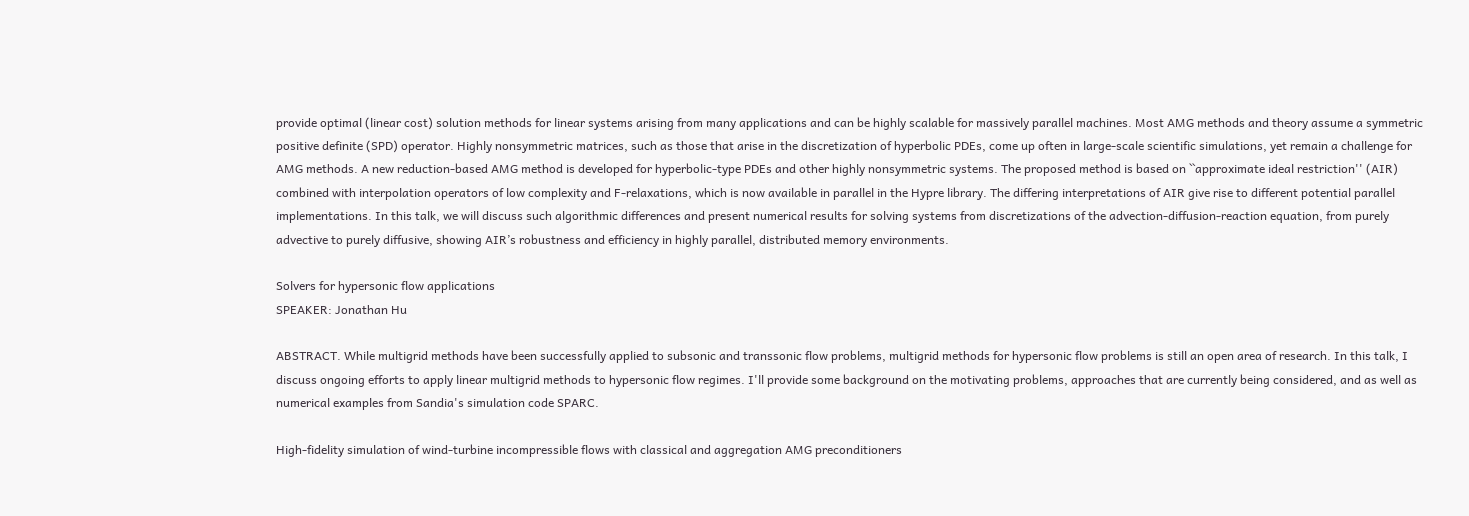provide optimal (linear cost) solution methods for linear systems arising from many applications and can be highly scalable for massively parallel machines. Most AMG methods and theory assume a symmetric positive definite (SPD) operator. Highly nonsymmetric matrices, such as those that arise in the discretization of hyperbolic PDEs, come up often in large-scale scientific simulations, yet remain a challenge for AMG methods. A new reduction-based AMG method is developed for hyperbolic-type PDEs and other highly nonsymmetric systems. The proposed method is based on ``approximate ideal restriction'' (AIR) combined with interpolation operators of low complexity and F-relaxations, which is now available in parallel in the Hypre library. The differing interpretations of AIR give rise to different potential parallel implementations. In this talk, we will discuss such algorithmic differences and present numerical results for solving systems from discretizations of the advection-diffusion-reaction equation, from purely advective to purely diffusive, showing AIR’s robustness and efficiency in highly parallel, distributed memory environments.

Solvers for hypersonic flow applications
SPEAKER: Jonathan Hu

ABSTRACT. While multigrid methods have been successfully applied to subsonic and transsonic flow problems, multigrid methods for hypersonic flow problems is still an open area of research. In this talk, I discuss ongoing efforts to apply linear multigrid methods to hypersonic flow regimes. I'll provide some background on the motivating problems, approaches that are currently being considered, and as well as numerical examples from Sandia's simulation code SPARC.

High-fidelity simulation of wind-turbine incompressible flows with classical and aggregation AMG preconditioners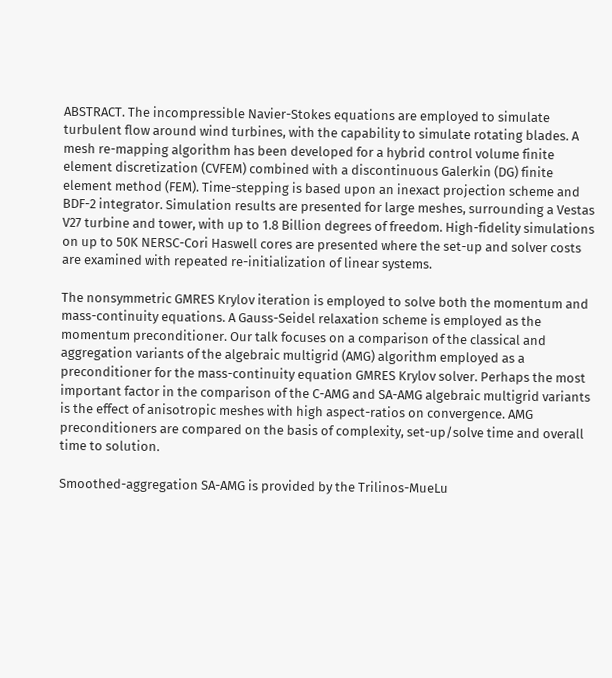ABSTRACT. The incompressible Navier-Stokes equations are employed to simulate turbulent flow around wind turbines, with the capability to simulate rotating blades. A mesh re-mapping algorithm has been developed for a hybrid control volume finite element discretization (CVFEM) combined with a discontinuous Galerkin (DG) finite element method (FEM). Time-stepping is based upon an inexact projection scheme and BDF-2 integrator. Simulation results are presented for large meshes, surrounding a Vestas V27 turbine and tower, with up to 1.8 Billion degrees of freedom. High-fidelity simulations on up to 50K NERSC-Cori Haswell cores are presented where the set-up and solver costs are examined with repeated re-initialization of linear systems.

The nonsymmetric GMRES Krylov iteration is employed to solve both the momentum and mass-continuity equations. A Gauss-Seidel relaxation scheme is employed as the momentum preconditioner. Our talk focuses on a comparison of the classical and aggregation variants of the algebraic multigrid (AMG) algorithm employed as a preconditioner for the mass-continuity equation GMRES Krylov solver. Perhaps the most important factor in the comparison of the C-AMG and SA-AMG algebraic multigrid variants is the effect of anisotropic meshes with high aspect-ratios on convergence. AMG preconditioners are compared on the basis of complexity, set-up/solve time and overall time to solution.

Smoothed-aggregation SA-AMG is provided by the Trilinos-MueLu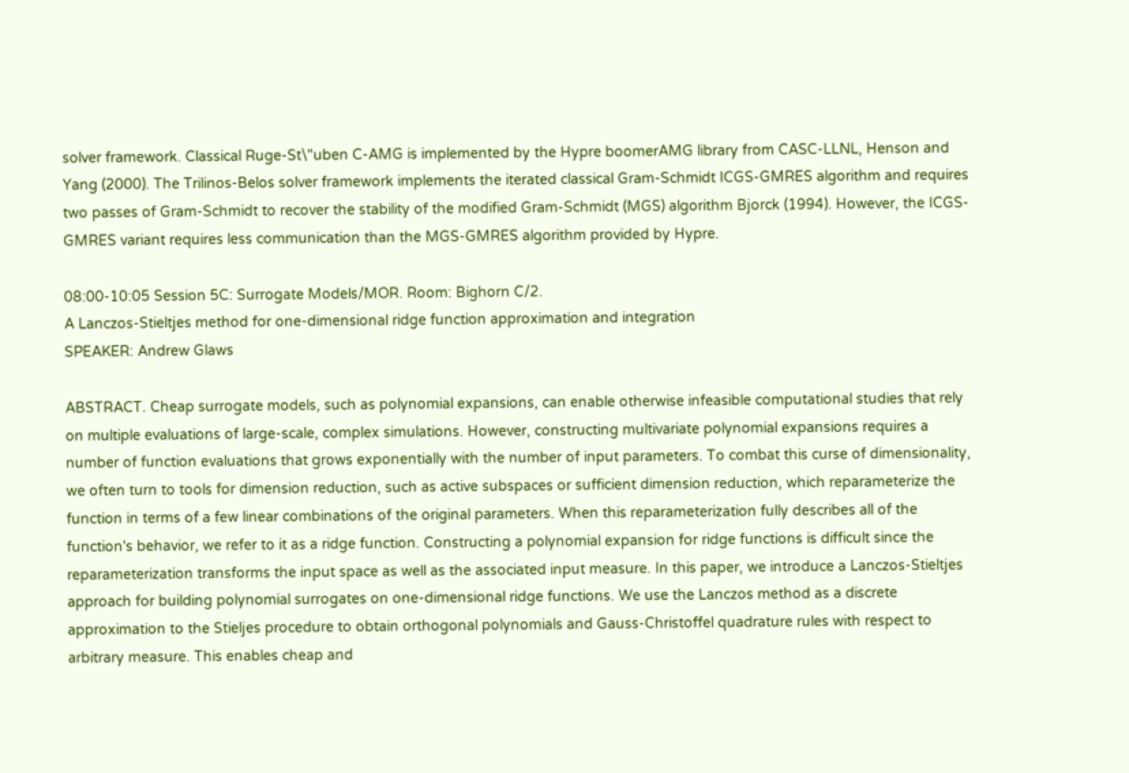solver framework. Classical Ruge-St\"uben C-AMG is implemented by the Hypre boomerAMG library from CASC-LLNL, Henson and Yang (2000). The Trilinos-Belos solver framework implements the iterated classical Gram-Schmidt ICGS-GMRES algorithm and requires two passes of Gram-Schmidt to recover the stability of the modified Gram-Schmidt (MGS) algorithm Bjorck (1994). However, the ICGS-GMRES variant requires less communication than the MGS-GMRES algorithm provided by Hypre.

08:00-10:05 Session 5C: Surrogate Models/MOR. Room: Bighorn C/2.
A Lanczos-Stieltjes method for one-dimensional ridge function approximation and integration
SPEAKER: Andrew Glaws

ABSTRACT. Cheap surrogate models, such as polynomial expansions, can enable otherwise infeasible computational studies that rely on multiple evaluations of large-scale, complex simulations. However, constructing multivariate polynomial expansions requires a number of function evaluations that grows exponentially with the number of input parameters. To combat this curse of dimensionality, we often turn to tools for dimension reduction, such as active subspaces or sufficient dimension reduction, which reparameterize the function in terms of a few linear combinations of the original parameters. When this reparameterization fully describes all of the function's behavior, we refer to it as a ridge function. Constructing a polynomial expansion for ridge functions is difficult since the reparameterization transforms the input space as well as the associated input measure. In this paper, we introduce a Lanczos-Stieltjes approach for building polynomial surrogates on one-dimensional ridge functions. We use the Lanczos method as a discrete approximation to the Stieljes procedure to obtain orthogonal polynomials and Gauss-Christoffel quadrature rules with respect to arbitrary measure. This enables cheap and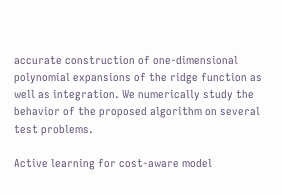accurate construction of one-dimensional polynomial expansions of the ridge function as well as integration. We numerically study the behavior of the proposed algorithm on several test problems.

Active learning for cost-aware model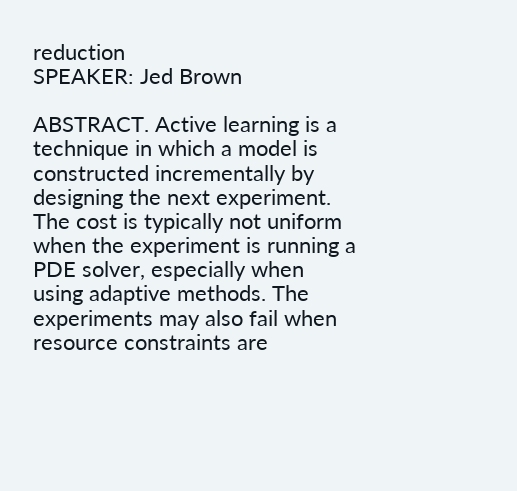reduction
SPEAKER: Jed Brown

ABSTRACT. Active learning is a technique in which a model is constructed incrementally by designing the next experiment. The cost is typically not uniform when the experiment is running a PDE solver, especially when using adaptive methods. The experiments may also fail when resource constraints are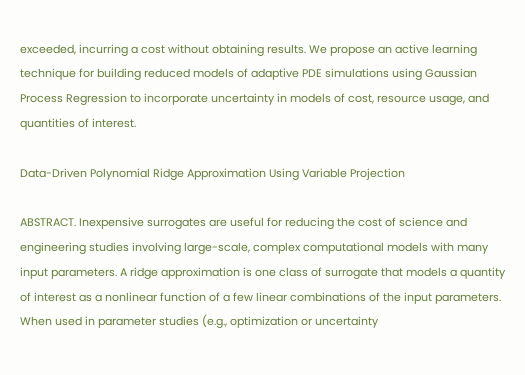exceeded, incurring a cost without obtaining results. We propose an active learning technique for building reduced models of adaptive PDE simulations using Gaussian Process Regression to incorporate uncertainty in models of cost, resource usage, and quantities of interest.

Data-Driven Polynomial Ridge Approximation Using Variable Projection

ABSTRACT. Inexpensive surrogates are useful for reducing the cost of science and engineering studies involving large-scale, complex computational models with many input parameters. A ridge approximation is one class of surrogate that models a quantity of interest as a nonlinear function of a few linear combinations of the input parameters. When used in parameter studies (e.g., optimization or uncertainty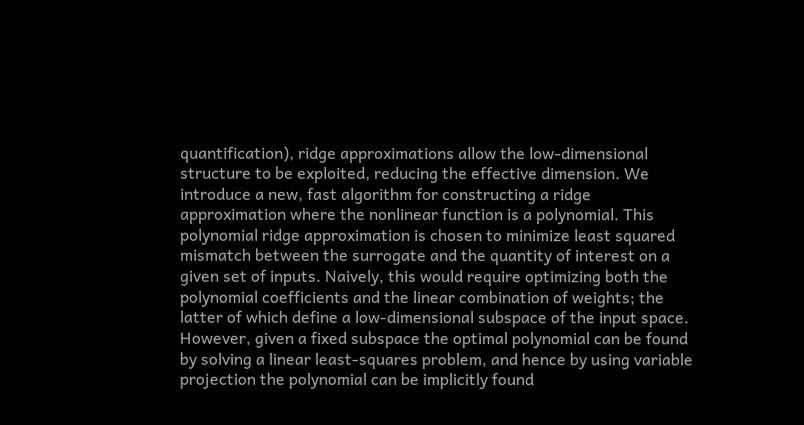quantification), ridge approximations allow the low-dimensional structure to be exploited, reducing the effective dimension. We introduce a new, fast algorithm for constructing a ridge approximation where the nonlinear function is a polynomial. This polynomial ridge approximation is chosen to minimize least squared mismatch between the surrogate and the quantity of interest on a given set of inputs. Naively, this would require optimizing both the polynomial coefficients and the linear combination of weights; the latter of which define a low-dimensional subspace of the input space. However, given a fixed subspace the optimal polynomial can be found by solving a linear least-squares problem, and hence by using variable projection the polynomial can be implicitly found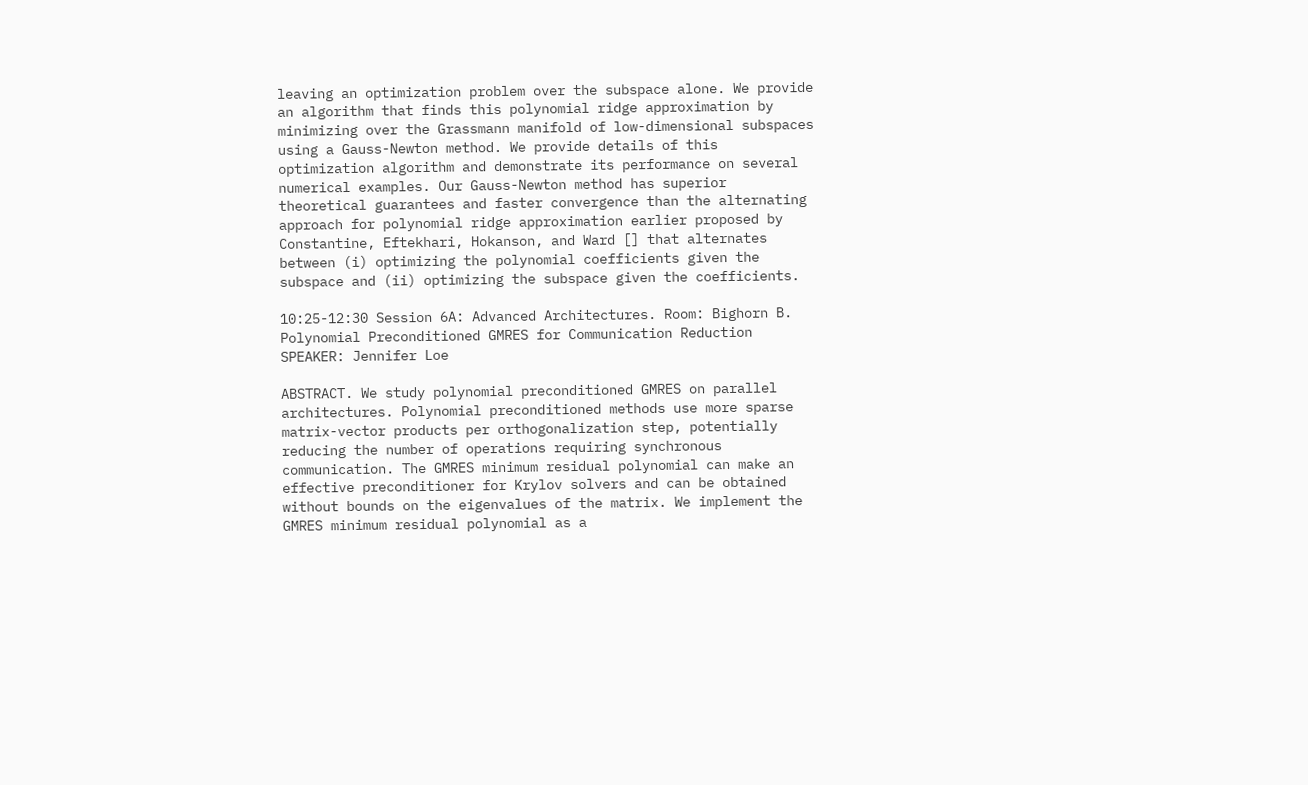leaving an optimization problem over the subspace alone. We provide an algorithm that finds this polynomial ridge approximation by minimizing over the Grassmann manifold of low-dimensional subspaces using a Gauss-Newton method. We provide details of this optimization algorithm and demonstrate its performance on several numerical examples. Our Gauss-Newton method has superior theoretical guarantees and faster convergence than the alternating approach for polynomial ridge approximation earlier proposed by Constantine, Eftekhari, Hokanson, and Ward [] that alternates between (i) optimizing the polynomial coefficients given the subspace and (ii) optimizing the subspace given the coefficients.

10:25-12:30 Session 6A: Advanced Architectures. Room: Bighorn B.
Polynomial Preconditioned GMRES for Communication Reduction
SPEAKER: Jennifer Loe

ABSTRACT. We study polynomial preconditioned GMRES on parallel architectures. Polynomial preconditioned methods use more sparse matrix-vector products per orthogonalization step, potentially reducing the number of operations requiring synchronous communication. The GMRES minimum residual polynomial can make an effective preconditioner for Krylov solvers and can be obtained without bounds on the eigenvalues of the matrix. We implement the GMRES minimum residual polynomial as a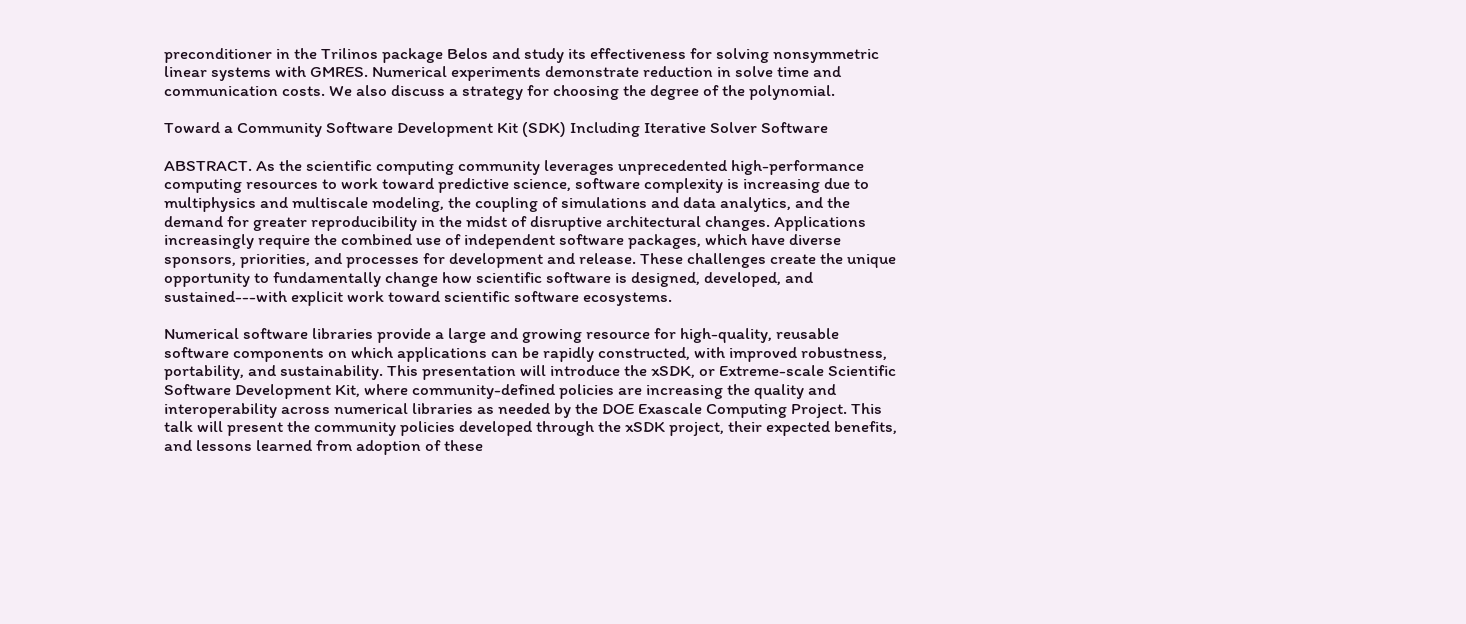preconditioner in the Trilinos package Belos and study its effectiveness for solving nonsymmetric linear systems with GMRES. Numerical experiments demonstrate reduction in solve time and communication costs. We also discuss a strategy for choosing the degree of the polynomial.

Toward a Community Software Development Kit (SDK) Including Iterative Solver Software

ABSTRACT. As the scientific computing community leverages unprecedented high-performance computing resources to work toward predictive science, software complexity is increasing due to multiphysics and multiscale modeling, the coupling of simulations and data analytics, and the demand for greater reproducibility in the midst of disruptive architectural changes. Applications increasingly require the combined use of independent software packages, which have diverse sponsors, priorities, and processes for development and release. These challenges create the unique opportunity to fundamentally change how scientific software is designed, developed, and sustained---with explicit work toward scientific software ecosystems.

Numerical software libraries provide a large and growing resource for high-quality, reusable software components on which applications can be rapidly constructed, with improved robustness, portability, and sustainability. This presentation will introduce the xSDK, or Extreme-scale Scientific Software Development Kit, where community-defined policies are increasing the quality and interoperability across numerical libraries as needed by the DOE Exascale Computing Project. This talk will present the community policies developed through the xSDK project, their expected benefits, and lessons learned from adoption of these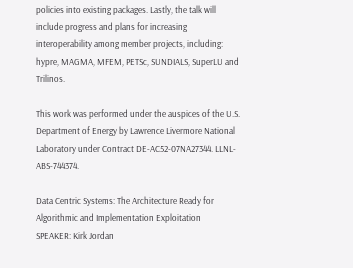policies into existing packages. Lastly, the talk will include progress and plans for increasing interoperability among member projects, including: hypre, MAGMA, MFEM, PETSc, SUNDIALS, SuperLU and Trilinos.

This work was performed under the auspices of the U.S. Department of Energy by Lawrence Livermore National Laboratory under Contract DE-AC52-07NA27344. LLNL-ABS-744374.

Data Centric Systems: The Architecture Ready for Algorithmic and Implementation Exploitation
SPEAKER: Kirk Jordan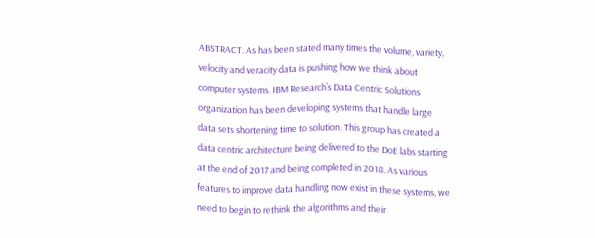ABSTRACT. As has been stated many times the volume, variety, velocity and veracity data is pushing how we think about computer systems. IBM Research’s Data Centric Solutions organization has been developing systems that handle large data sets shortening time to solution. This group has created a data centric architecture being delivered to the DoE labs starting at the end of 2017 and being completed in 2018. As various features to improve data handling now exist in these systems, we need to begin to rethink the algorithms and their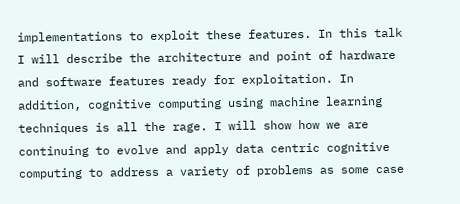implementations to exploit these features. In this talk I will describe the architecture and point of hardware and software features ready for exploitation. In addition, cognitive computing using machine learning techniques is all the rage. I will show how we are continuing to evolve and apply data centric cognitive computing to address a variety of problems as some case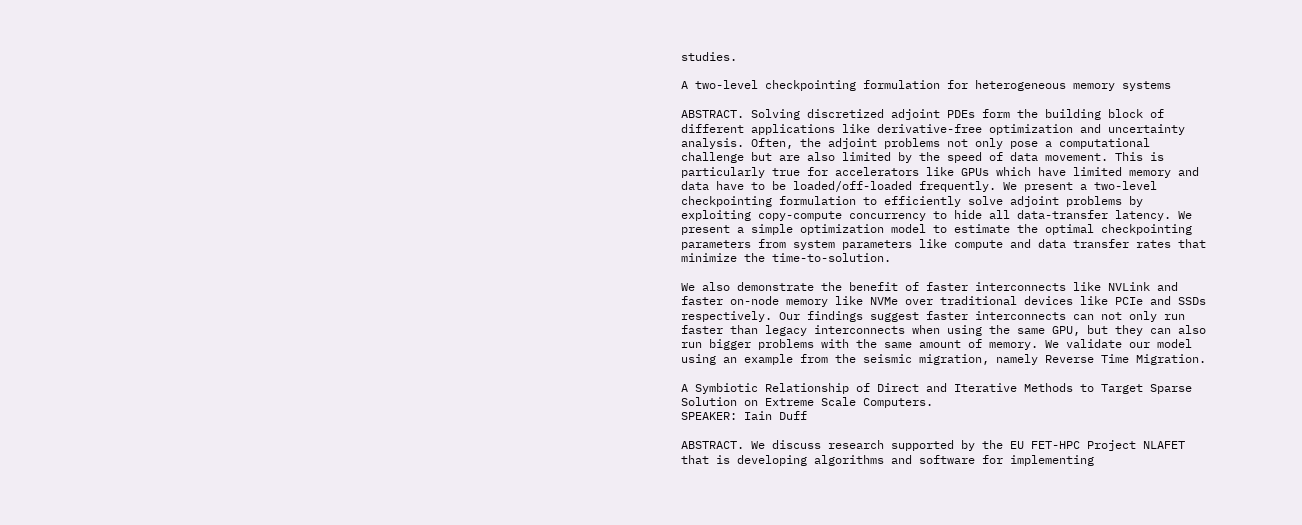studies.

A two-level checkpointing formulation for heterogeneous memory systems

ABSTRACT. Solving discretized adjoint PDEs form the building block of different applications like derivative-free optimization and uncertainty analysis. Often, the adjoint problems not only pose a computational challenge but are also limited by the speed of data movement. This is particularly true for accelerators like GPUs which have limited memory and data have to be loaded/off-loaded frequently. We present a two-level checkpointing formulation to efficiently solve adjoint problems by exploiting copy-compute concurrency to hide all data-transfer latency. We present a simple optimization model to estimate the optimal checkpointing parameters from system parameters like compute and data transfer rates that minimize the time-to-solution.

We also demonstrate the benefit of faster interconnects like NVLink and faster on-node memory like NVMe over traditional devices like PCIe and SSDs respectively. Our findings suggest faster interconnects can not only run faster than legacy interconnects when using the same GPU, but they can also run bigger problems with the same amount of memory. We validate our model using an example from the seismic migration, namely Reverse Time Migration.

A Symbiotic Relationship of Direct and Iterative Methods to Target Sparse Solution on Extreme Scale Computers.
SPEAKER: Iain Duff

ABSTRACT. We discuss research supported by the EU FET-HPC Project NLAFET that is developing algorithms and software for implementing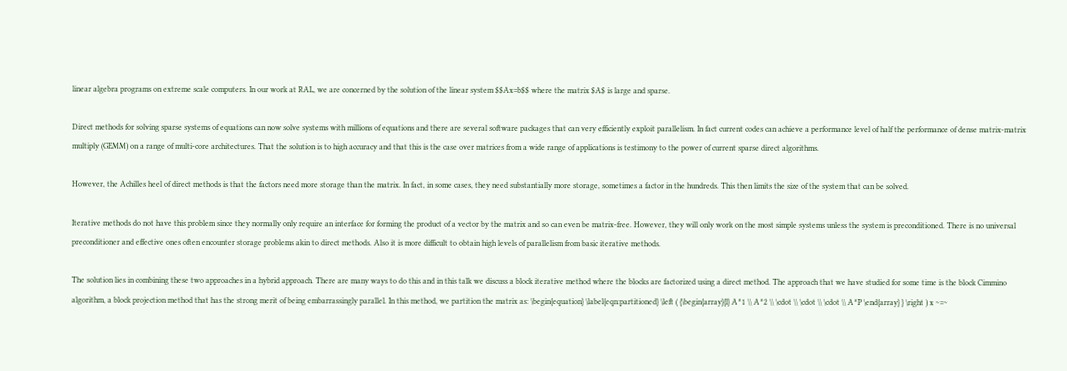linear algebra programs on extreme scale computers. In our work at RAL, we are concerned by the solution of the linear system $$Ax=b$$ where the matrix $A$ is large and sparse.

Direct methods for solving sparse systems of equations can now solve systems with millions of equations and there are several software packages that can very efficiently exploit parallelism. In fact current codes can achieve a performance level of half the performance of dense matrix-matrix multiply (GEMM) on a range of multi-core architectures. That the solution is to high accuracy and that this is the case over matrices from a wide range of applications is testimony to the power of current sparse direct algorithms.

However, the Achilles heel of direct methods is that the factors need more storage than the matrix. In fact, in some cases, they need substantially more storage, sometimes a factor in the hundreds. This then limits the size of the system that can be solved.

Iterative methods do not have this problem since they normally only require an interface for forming the product of a vector by the matrix and so can even be matrix-free. However, they will only work on the most simple systems unless the system is preconditioned. There is no universal preconditioner and effective ones often encounter storage problems akin to direct methods. Also it is more difficult to obtain high levels of parallelism from basic iterative methods.

The solution lies in combining these two approaches in a hybrid approach. There are many ways to do this and in this talk we discuss a block iterative method where the blocks are factorized using a direct method. The approach that we have studied for some time is the block Cimmino algorithm, a block projection method that has the strong merit of being embarrassingly parallel. In this method, we partition the matrix as: \begin{equation} \label{eqn:partitioned} \left ( {\begin{array}{l} A^1 \\ A^2 \\ \cdot \\ \cdot \\ \cdot \\ A^P \end{array} } \right ) x ~=~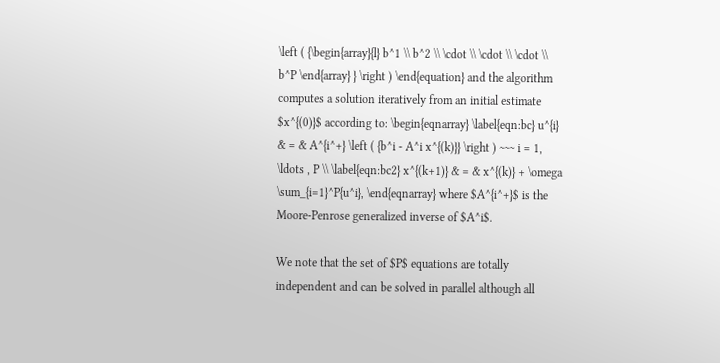\left ( {\begin{array}{l} b^1 \\ b^2 \\ \cdot \\ \cdot \\ \cdot \\ b^P \end{array} } \right ) \end{equation} and the algorithm computes a solution iteratively from an initial estimate $x^{(0)}$ according to: \begin{eqnarray} \label{eqn:bc} u^{i} & = & A^{i^+} \left ( {b^i - A^i x^{(k)}} \right ) ~~~ i = 1, \ldots , P \\ \label{eqn:bc2} x^{(k+1)} & = & x^{(k)} + \omega \sum_{i=1}^P{u^i}, \end{eqnarray} where $A^{i^+}$ is the Moore-Penrose generalized inverse of $A^i$.

We note that the set of $P$ equations are totally independent and can be solved in parallel although all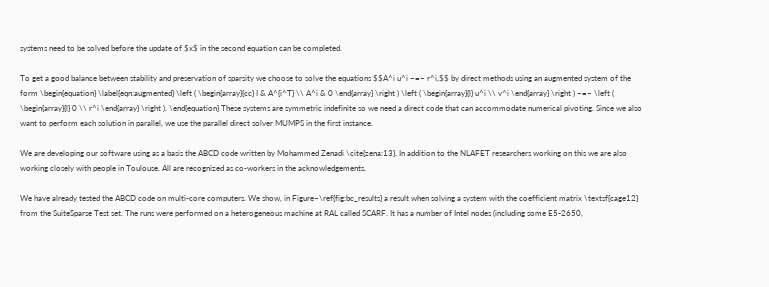systems need to be solved before the update of $x$ in the second equation can be completed.

To get a good balance between stability and preservation of sparsity we choose to solve the equations $$A^i u^i ~=~ r^i,$$ by direct methods using an augmented system of the form \begin{equation} \label{eqn:augmented} \left ( \begin{array}{cc} I & A^{i^T} \\ A^i & 0 \end{array} \right ) \left ( \begin{array}{l} u^i \\ v^i \end{array} \right ) ~=~ \left ( \begin{array}{l} 0 \\ r^i \end{array} \right ). \end{equation} These systems are symmetric indefinite so we need a direct code that can accommodate numerical pivoting. Since we also want to perform each solution in parallel, we use the parallel direct solver MUMPS in the first instance.

We are developing our software using as a basis the ABCD code written by Mohammed Zenadi \cite{zena:13}. In addition to the NLAFET researchers working on this we are also working closely with people in Toulouse. All are recognized as co-workers in the acknowledgements.

We have already tested the ABCD code on multi-core computers. We show, in Figure~\ref{fig:bc_results} a result when solving a system with the coefficient matrix \textsf{cage12} from the SuiteSparse Test set. The runs were performed on a heterogeneous machine at RAL called SCARF. It has a number of Intel nodes (including some E5-2650,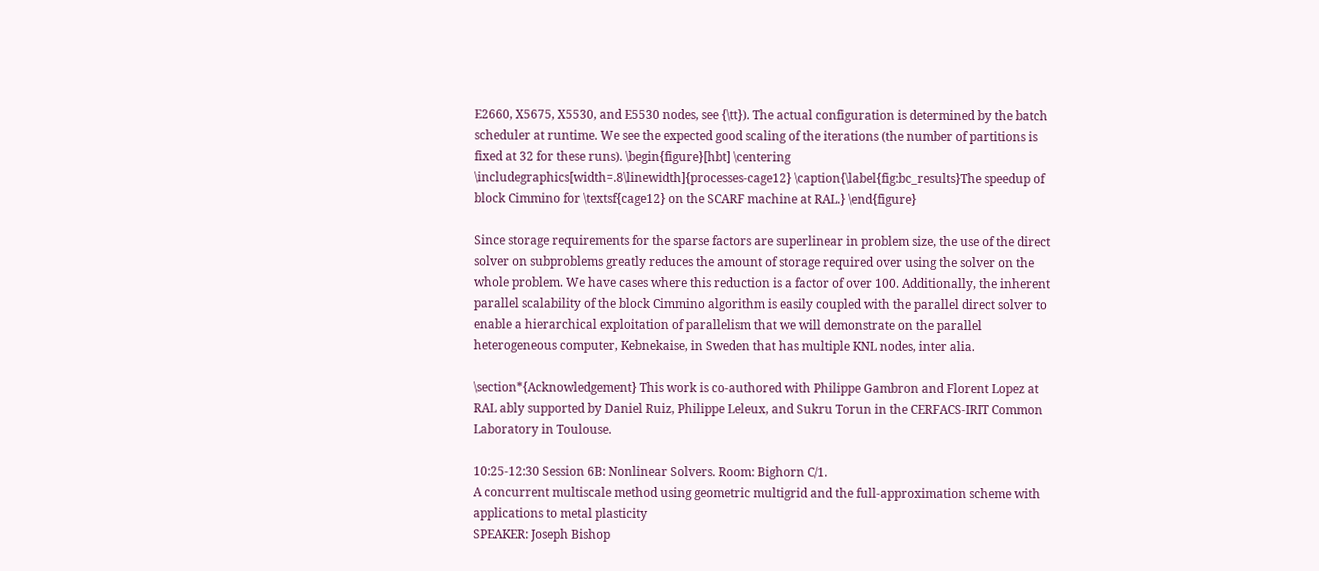E2660, X5675, X5530, and E5530 nodes, see {\tt}). The actual configuration is determined by the batch scheduler at runtime. We see the expected good scaling of the iterations (the number of partitions is fixed at 32 for these runs). \begin{figure}[hbt] \centering \includegraphics[width=.8\linewidth]{processes-cage12} \caption{\label{fig:bc_results}The speedup of block Cimmino for \textsf{cage12} on the SCARF machine at RAL.} \end{figure}

Since storage requirements for the sparse factors are superlinear in problem size, the use of the direct solver on subproblems greatly reduces the amount of storage required over using the solver on the whole problem. We have cases where this reduction is a factor of over 100. Additionally, the inherent parallel scalability of the block Cimmino algorithm is easily coupled with the parallel direct solver to enable a hierarchical exploitation of parallelism that we will demonstrate on the parallel heterogeneous computer, Kebnekaise, in Sweden that has multiple KNL nodes, inter alia.

\section*{Acknowledgement} This work is co-authored with Philippe Gambron and Florent Lopez at RAL ably supported by Daniel Ruiz, Philippe Leleux, and Sukru Torun in the CERFACS-IRIT Common Laboratory in Toulouse.

10:25-12:30 Session 6B: Nonlinear Solvers. Room: Bighorn C/1.
A concurrent multiscale method using geometric multigrid and the full-approximation scheme with applications to metal plasticity
SPEAKER: Joseph Bishop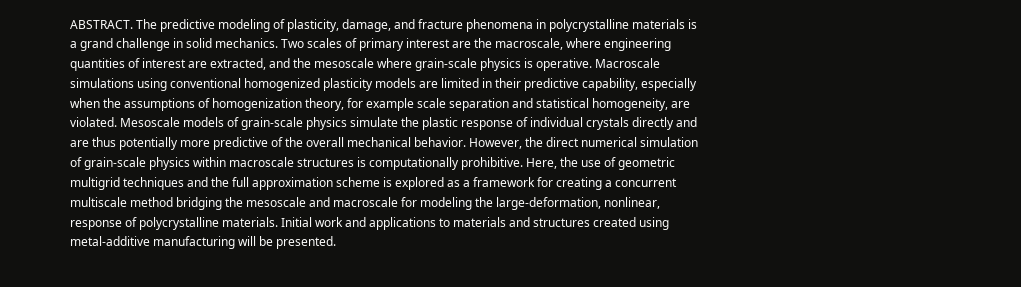ABSTRACT. The predictive modeling of plasticity, damage, and fracture phenomena in polycrystalline materials is a grand challenge in solid mechanics. Two scales of primary interest are the macroscale, where engineering quantities of interest are extracted, and the mesoscale where grain-scale physics is operative. Macroscale simulations using conventional homogenized plasticity models are limited in their predictive capability, especially when the assumptions of homogenization theory, for example scale separation and statistical homogeneity, are violated. Mesoscale models of grain-scale physics simulate the plastic response of individual crystals directly and are thus potentially more predictive of the overall mechanical behavior. However, the direct numerical simulation of grain-scale physics within macroscale structures is computationally prohibitive. Here, the use of geometric multigrid techniques and the full approximation scheme is explored as a framework for creating a concurrent multiscale method bridging the mesoscale and macroscale for modeling the large-deformation, nonlinear, response of polycrystalline materials. Initial work and applications to materials and structures created using metal-additive manufacturing will be presented.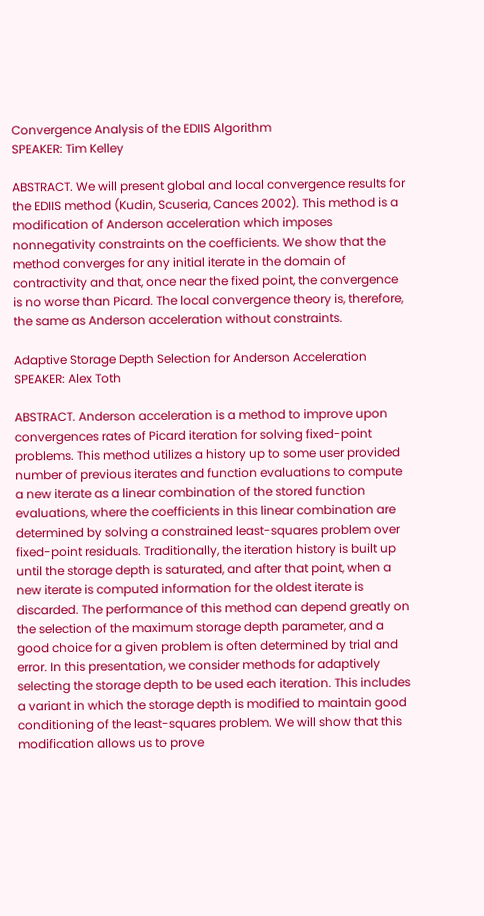Convergence Analysis of the EDIIS Algorithm
SPEAKER: Tim Kelley

ABSTRACT. We will present global and local convergence results for the EDIIS method (Kudin, Scuseria, Cances 2002). This method is a modification of Anderson acceleration which imposes nonnegativity constraints on the coefficients. We show that the method converges for any initial iterate in the domain of contractivity and that, once near the fixed point, the convergence is no worse than Picard. The local convergence theory is, therefore, the same as Anderson acceleration without constraints.

Adaptive Storage Depth Selection for Anderson Acceleration
SPEAKER: Alex Toth

ABSTRACT. Anderson acceleration is a method to improve upon convergences rates of Picard iteration for solving fixed-point problems. This method utilizes a history up to some user provided number of previous iterates and function evaluations to compute a new iterate as a linear combination of the stored function evaluations, where the coefficients in this linear combination are determined by solving a constrained least-squares problem over fixed-point residuals. Traditionally, the iteration history is built up until the storage depth is saturated, and after that point, when a new iterate is computed information for the oldest iterate is discarded. The performance of this method can depend greatly on the selection of the maximum storage depth parameter, and a good choice for a given problem is often determined by trial and error. In this presentation, we consider methods for adaptively selecting the storage depth to be used each iteration. This includes a variant in which the storage depth is modified to maintain good conditioning of the least-squares problem. We will show that this modification allows us to prove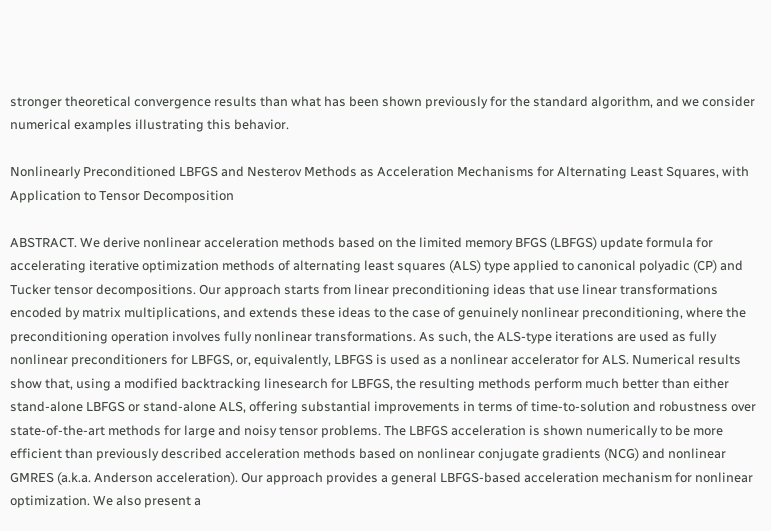stronger theoretical convergence results than what has been shown previously for the standard algorithm, and we consider numerical examples illustrating this behavior.

Nonlinearly Preconditioned LBFGS and Nesterov Methods as Acceleration Mechanisms for Alternating Least Squares, with Application to Tensor Decomposition

ABSTRACT. We derive nonlinear acceleration methods based on the limited memory BFGS (LBFGS) update formula for accelerating iterative optimization methods of alternating least squares (ALS) type applied to canonical polyadic (CP) and Tucker tensor decompositions. Our approach starts from linear preconditioning ideas that use linear transformations encoded by matrix multiplications, and extends these ideas to the case of genuinely nonlinear preconditioning, where the preconditioning operation involves fully nonlinear transformations. As such, the ALS-type iterations are used as fully nonlinear preconditioners for LBFGS, or, equivalently, LBFGS is used as a nonlinear accelerator for ALS. Numerical results show that, using a modified backtracking linesearch for LBFGS, the resulting methods perform much better than either stand-alone LBFGS or stand-alone ALS, offering substantial improvements in terms of time-to-solution and robustness over state-of-the-art methods for large and noisy tensor problems. The LBFGS acceleration is shown numerically to be more efficient than previously described acceleration methods based on nonlinear conjugate gradients (NCG) and nonlinear GMRES (a.k.a. Anderson acceleration). Our approach provides a general LBFGS-based acceleration mechanism for nonlinear optimization. We also present a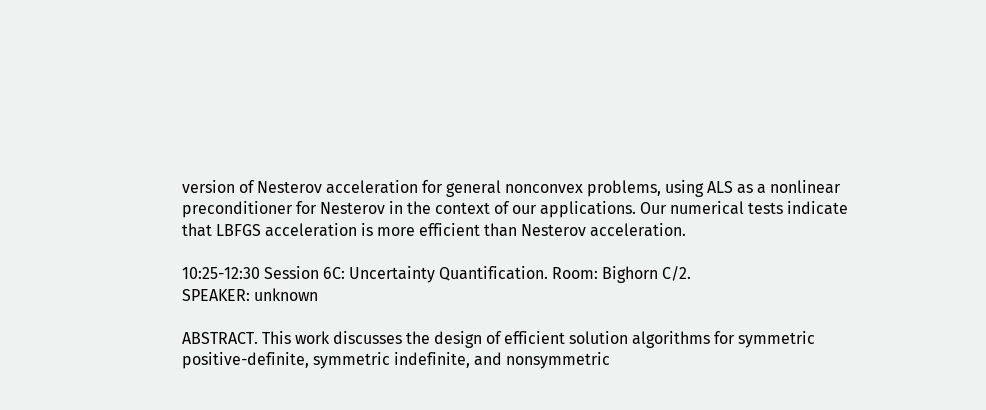version of Nesterov acceleration for general nonconvex problems, using ALS as a nonlinear preconditioner for Nesterov in the context of our applications. Our numerical tests indicate that LBFGS acceleration is more efficient than Nesterov acceleration.

10:25-12:30 Session 6C: Uncertainty Quantification. Room: Bighorn C/2.
SPEAKER: unknown

ABSTRACT. This work discusses the design of efficient solution algorithms for symmetric positive-definite, symmetric indefinite, and nonsymmetric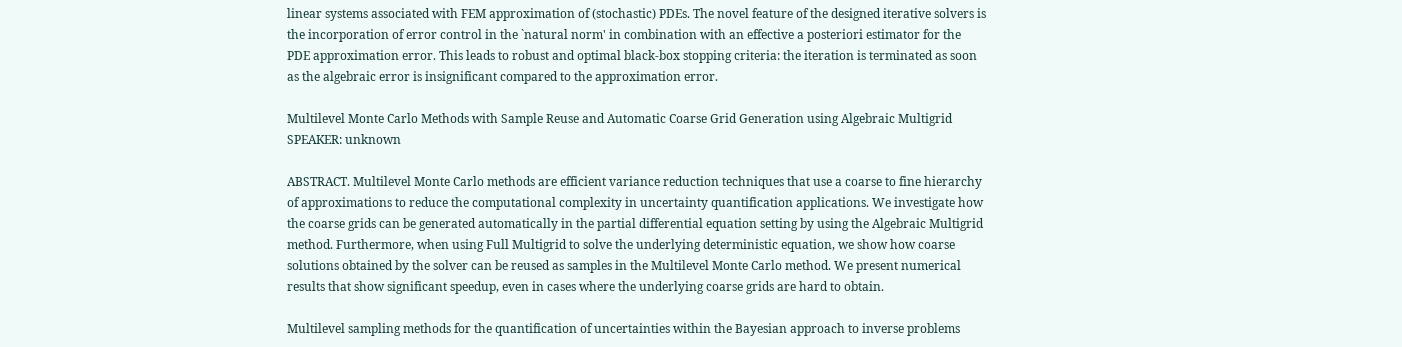linear systems associated with FEM approximation of (stochastic) PDEs. The novel feature of the designed iterative solvers is the incorporation of error control in the `natural norm' in combination with an effective a posteriori estimator for the PDE approximation error. This leads to robust and optimal black-box stopping criteria: the iteration is terminated as soon as the algebraic error is insignificant compared to the approximation error.

Multilevel Monte Carlo Methods with Sample Reuse and Automatic Coarse Grid Generation using Algebraic Multigrid
SPEAKER: unknown

ABSTRACT. Multilevel Monte Carlo methods are efficient variance reduction techniques that use a coarse to fine hierarchy of approximations to reduce the computational complexity in uncertainty quantification applications. We investigate how the coarse grids can be generated automatically in the partial differential equation setting by using the Algebraic Multigrid method. Furthermore, when using Full Multigrid to solve the underlying deterministic equation, we show how coarse solutions obtained by the solver can be reused as samples in the Multilevel Monte Carlo method. We present numerical results that show significant speedup, even in cases where the underlying coarse grids are hard to obtain.

Multilevel sampling methods for the quantification of uncertainties within the Bayesian approach to inverse problems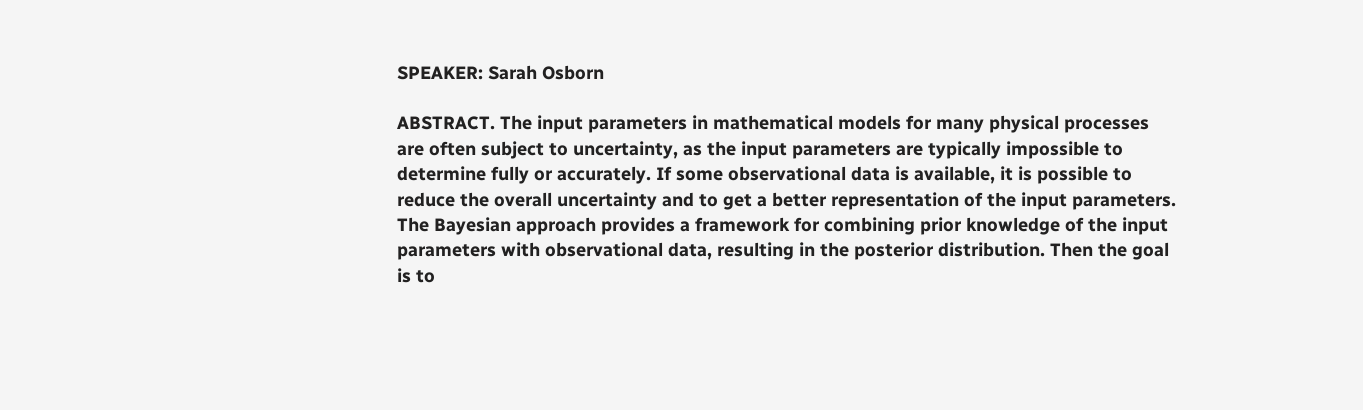SPEAKER: Sarah Osborn

ABSTRACT. The input parameters in mathematical models for many physical processes are often subject to uncertainty, as the input parameters are typically impossible to determine fully or accurately. If some observational data is available, it is possible to reduce the overall uncertainty and to get a better representation of the input parameters. The Bayesian approach provides a framework for combining prior knowledge of the input parameters with observational data, resulting in the posterior distribution. Then the goal is to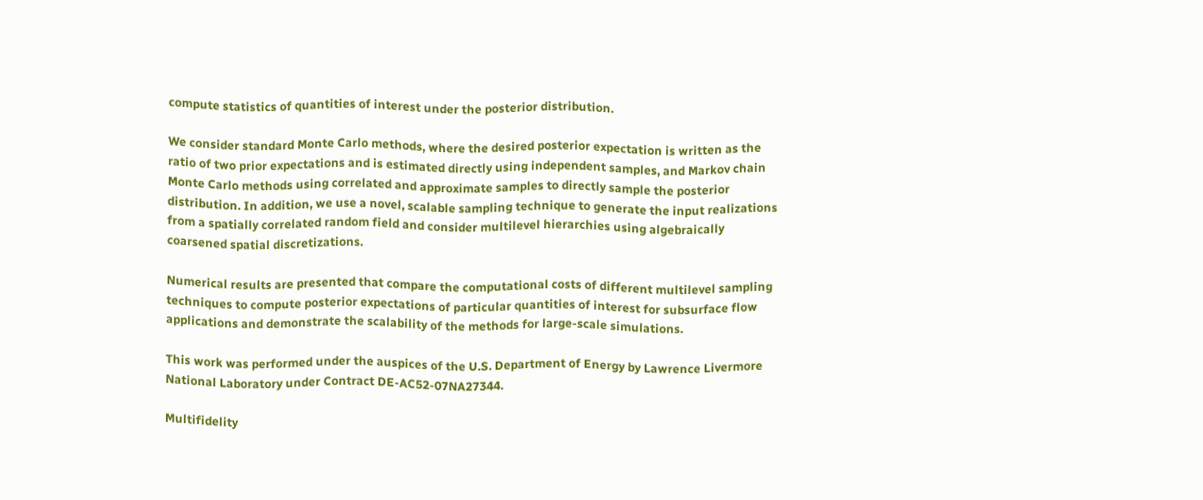compute statistics of quantities of interest under the posterior distribution.

We consider standard Monte Carlo methods, where the desired posterior expectation is written as the ratio of two prior expectations and is estimated directly using independent samples, and Markov chain Monte Carlo methods using correlated and approximate samples to directly sample the posterior distribution. In addition, we use a novel, scalable sampling technique to generate the input realizations from a spatially correlated random field and consider multilevel hierarchies using algebraically coarsened spatial discretizations.

Numerical results are presented that compare the computational costs of different multilevel sampling techniques to compute posterior expectations of particular quantities of interest for subsurface flow applications and demonstrate the scalability of the methods for large-scale simulations.

This work was performed under the auspices of the U.S. Department of Energy by Lawrence Livermore National Laboratory under Contract DE-AC52-07NA27344.

Multifidelity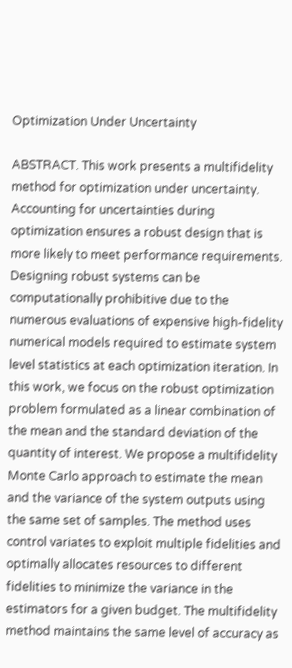Optimization Under Uncertainty

ABSTRACT. This work presents a multifidelity method for optimization under uncertainty. Accounting for uncertainties during optimization ensures a robust design that is more likely to meet performance requirements. Designing robust systems can be computationally prohibitive due to the numerous evaluations of expensive high-fidelity numerical models required to estimate system level statistics at each optimization iteration. In this work, we focus on the robust optimization problem formulated as a linear combination of the mean and the standard deviation of the quantity of interest. We propose a multifidelity Monte Carlo approach to estimate the mean and the variance of the system outputs using the same set of samples. The method uses control variates to exploit multiple fidelities and optimally allocates resources to different fidelities to minimize the variance in the estimators for a given budget. The multifidelity method maintains the same level of accuracy as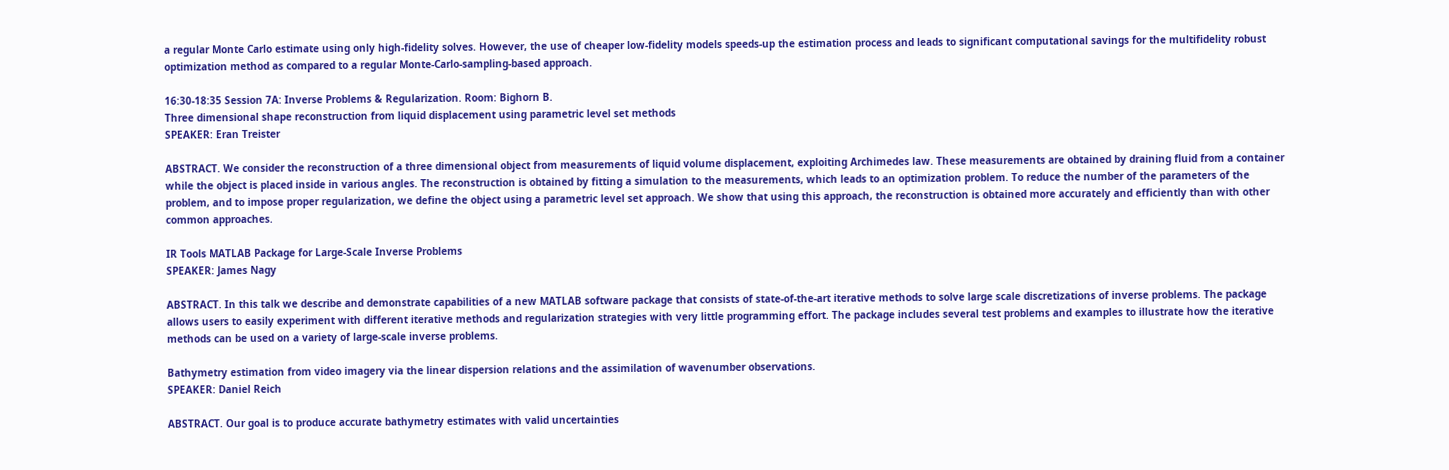a regular Monte Carlo estimate using only high-fidelity solves. However, the use of cheaper low-fidelity models speeds-up the estimation process and leads to significant computational savings for the multifidelity robust optimization method as compared to a regular Monte-Carlo-sampling-based approach.

16:30-18:35 Session 7A: Inverse Problems & Regularization. Room: Bighorn B.
Three dimensional shape reconstruction from liquid displacement using parametric level set methods
SPEAKER: Eran Treister

ABSTRACT. We consider the reconstruction of a three dimensional object from measurements of liquid volume displacement, exploiting Archimedes law. These measurements are obtained by draining fluid from a container while the object is placed inside in various angles. The reconstruction is obtained by fitting a simulation to the measurements, which leads to an optimization problem. To reduce the number of the parameters of the problem, and to impose proper regularization, we define the object using a parametric level set approach. We show that using this approach, the reconstruction is obtained more accurately and efficiently than with other common approaches.

IR Tools MATLAB Package for Large-Scale Inverse Problems
SPEAKER: James Nagy

ABSTRACT. In this talk we describe and demonstrate capabilities of a new MATLAB software package that consists of state-of-the-art iterative methods to solve large scale discretizations of inverse problems. The package allows users to easily experiment with different iterative methods and regularization strategies with very little programming effort. The package includes several test problems and examples to illustrate how the iterative methods can be used on a variety of large-scale inverse problems.

Bathymetry estimation from video imagery via the linear dispersion relations and the assimilation of wavenumber observations.
SPEAKER: Daniel Reich

ABSTRACT. Our goal is to produce accurate bathymetry estimates with valid uncertainties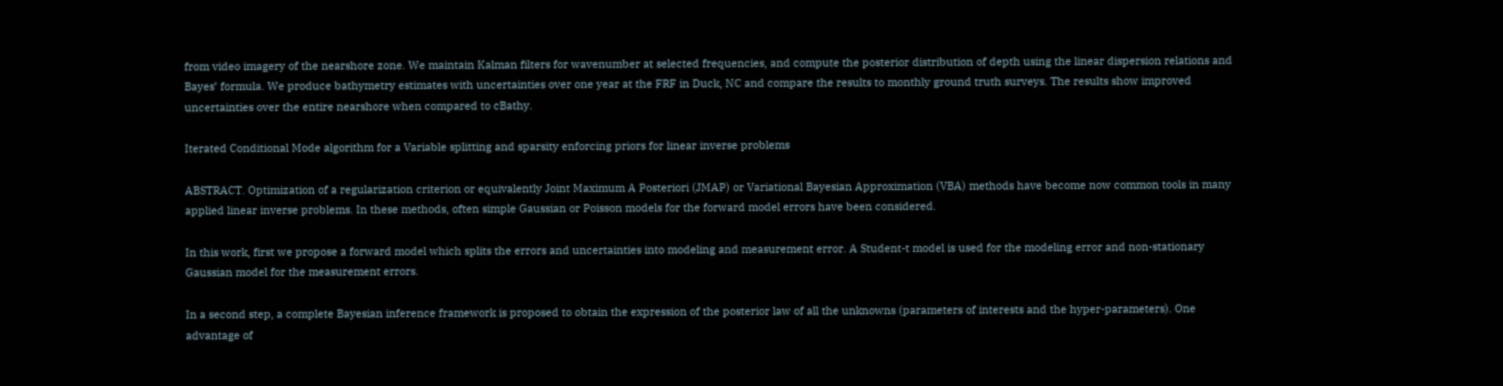from video imagery of the nearshore zone. We maintain Kalman filters for wavenumber at selected frequencies, and compute the posterior distribution of depth using the linear dispersion relations and Bayes’ formula. We produce bathymetry estimates with uncertainties over one year at the FRF in Duck, NC and compare the results to monthly ground truth surveys. The results show improved uncertainties over the entire nearshore when compared to cBathy.

Iterated Conditional Mode algorithm for a Variable splitting and sparsity enforcing priors for linear inverse problems

ABSTRACT. Optimization of a regularization criterion or equivalently Joint Maximum A Posteriori (JMAP) or Variational Bayesian Approximation (VBA) methods have become now common tools in many applied linear inverse problems. In these methods, often simple Gaussian or Poisson models for the forward model errors have been considered.

In this work, first we propose a forward model which splits the errors and uncertainties into modeling and measurement error. A Student-t model is used for the modeling error and non-stationary Gaussian model for the measurement errors.

In a second step, a complete Bayesian inference framework is proposed to obtain the expression of the posterior law of all the unknowns (parameters of interests and the hyper-parameters). One advantage of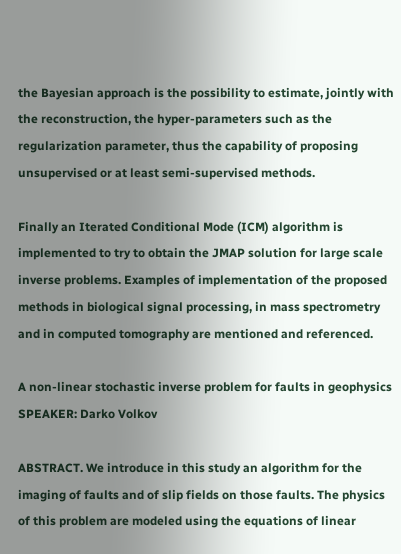the Bayesian approach is the possibility to estimate, jointly with the reconstruction, the hyper-parameters such as the regularization parameter, thus the capability of proposing unsupervised or at least semi-supervised methods.

Finally an Iterated Conditional Mode (ICM) algorithm is implemented to try to obtain the JMAP solution for large scale inverse problems. Examples of implementation of the proposed methods in biological signal processing, in mass spectrometry and in computed tomography are mentioned and referenced.

A non-linear stochastic inverse problem for faults in geophysics
SPEAKER: Darko Volkov

ABSTRACT. We introduce in this study an algorithm for the imaging of faults and of slip fields on those faults. The physics of this problem are modeled using the equations of linear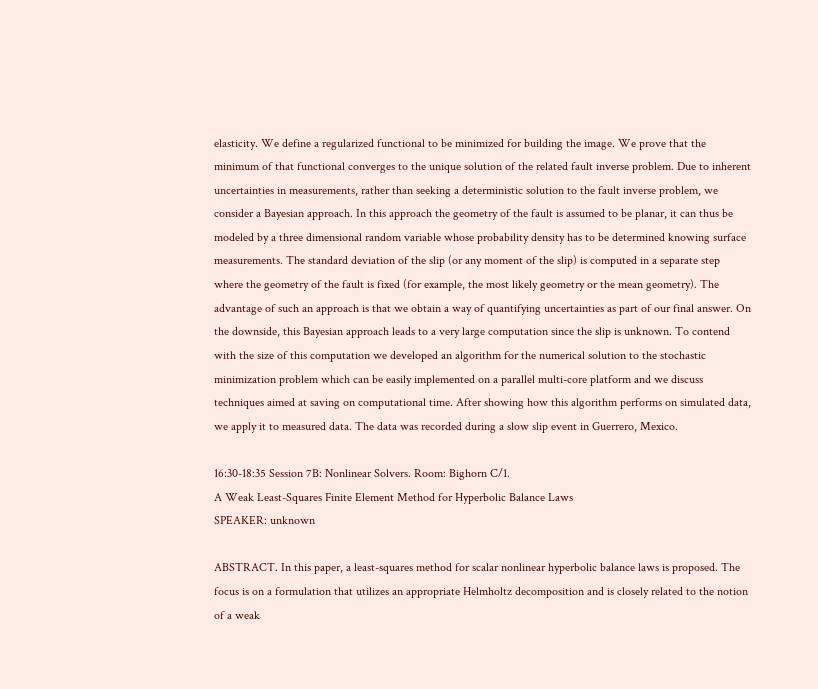elasticity. We define a regularized functional to be minimized for building the image. We prove that the minimum of that functional converges to the unique solution of the related fault inverse problem. Due to inherent uncertainties in measurements, rather than seeking a deterministic solution to the fault inverse problem, we consider a Bayesian approach. In this approach the geometry of the fault is assumed to be planar, it can thus be modeled by a three dimensional random variable whose probability density has to be determined knowing surface measurements. The standard deviation of the slip (or any moment of the slip) is computed in a separate step where the geometry of the fault is fixed (for example, the most likely geometry or the mean geometry). The advantage of such an approach is that we obtain a way of quantifying uncertainties as part of our final answer. On the downside, this Bayesian approach leads to a very large computation since the slip is unknown. To contend with the size of this computation we developed an algorithm for the numerical solution to the stochastic minimization problem which can be easily implemented on a parallel multi-core platform and we discuss techniques aimed at saving on computational time. After showing how this algorithm performs on simulated data, we apply it to measured data. The data was recorded during a slow slip event in Guerrero, Mexico.

16:30-18:35 Session 7B: Nonlinear Solvers. Room: Bighorn C/1.
A Weak Least-Squares Finite Element Method for Hyperbolic Balance Laws
SPEAKER: unknown

ABSTRACT. In this paper, a least-squares method for scalar nonlinear hyperbolic balance laws is proposed. The focus is on a formulation that utilizes an appropriate Helmholtz decomposition and is closely related to the notion of a weak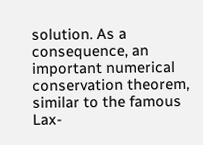solution. As a consequence, an important numerical conservation theorem, similar to the famous Lax-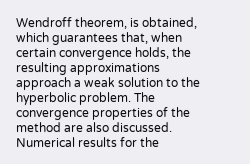Wendroff theorem, is obtained, which guarantees that, when certain convergence holds, the resulting approximations approach a weak solution to the hyperbolic problem. The convergence properties of the method are also discussed. Numerical results for the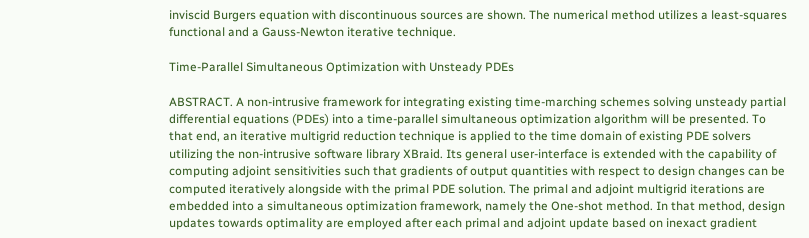inviscid Burgers equation with discontinuous sources are shown. The numerical method utilizes a least-squares functional and a Gauss-Newton iterative technique.

Time-Parallel Simultaneous Optimization with Unsteady PDEs

ABSTRACT. A non-intrusive framework for integrating existing time-marching schemes solving unsteady partial differential equations (PDEs) into a time-parallel simultaneous optimization algorithm will be presented. To that end, an iterative multigrid reduction technique is applied to the time domain of existing PDE solvers utilizing the non-intrusive software library XBraid. Its general user-interface is extended with the capability of computing adjoint sensitivities such that gradients of output quantities with respect to design changes can be computed iteratively alongside with the primal PDE solution. The primal and adjoint multigrid iterations are embedded into a simultaneous optimization framework, namely the One-shot method. In that method, design updates towards optimality are employed after each primal and adjoint update based on inexact gradient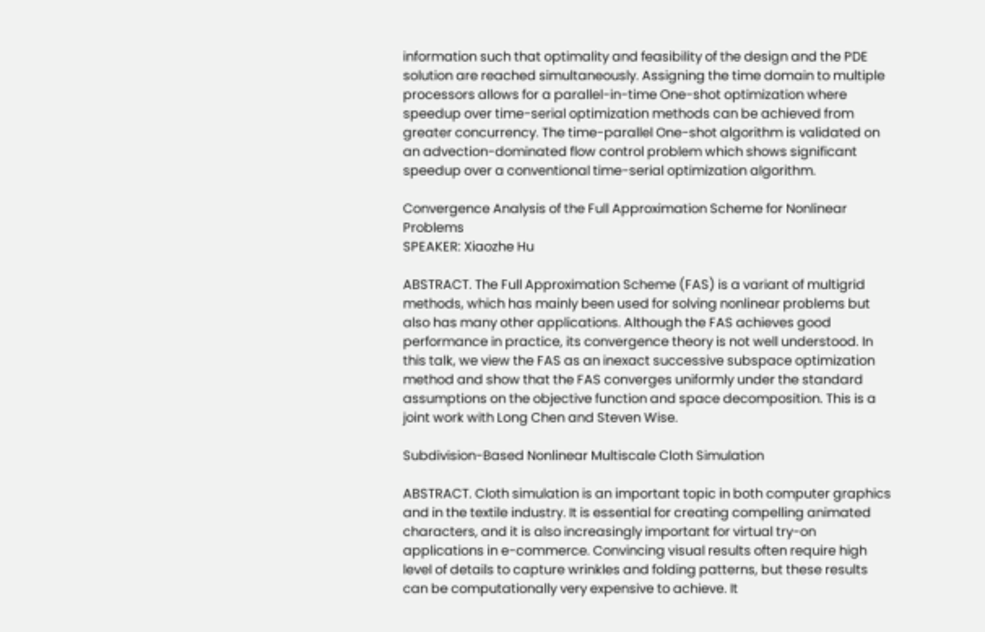information such that optimality and feasibility of the design and the PDE solution are reached simultaneously. Assigning the time domain to multiple processors allows for a parallel-in-time One-shot optimization where speedup over time-serial optimization methods can be achieved from greater concurrency. The time-parallel One-shot algorithm is validated on an advection-dominated flow control problem which shows significant speedup over a conventional time-serial optimization algorithm.

Convergence Analysis of the Full Approximation Scheme for Nonlinear Problems
SPEAKER: Xiaozhe Hu

ABSTRACT. The Full Approximation Scheme (FAS) is a variant of multigrid methods, which has mainly been used for solving nonlinear problems but also has many other applications. Although the FAS achieves good performance in practice, its convergence theory is not well understood. In this talk, we view the FAS as an inexact successive subspace optimization method and show that the FAS converges uniformly under the standard assumptions on the objective function and space decomposition. This is a joint work with Long Chen and Steven Wise.

Subdivision-Based Nonlinear Multiscale Cloth Simulation

ABSTRACT. Cloth simulation is an important topic in both computer graphics and in the textile industry. It is essential for creating compelling animated characters, and it is also increasingly important for virtual try-on applications in e-commerce. Convincing visual results often require high level of details to capture wrinkles and folding patterns, but these results can be computationally very expensive to achieve. It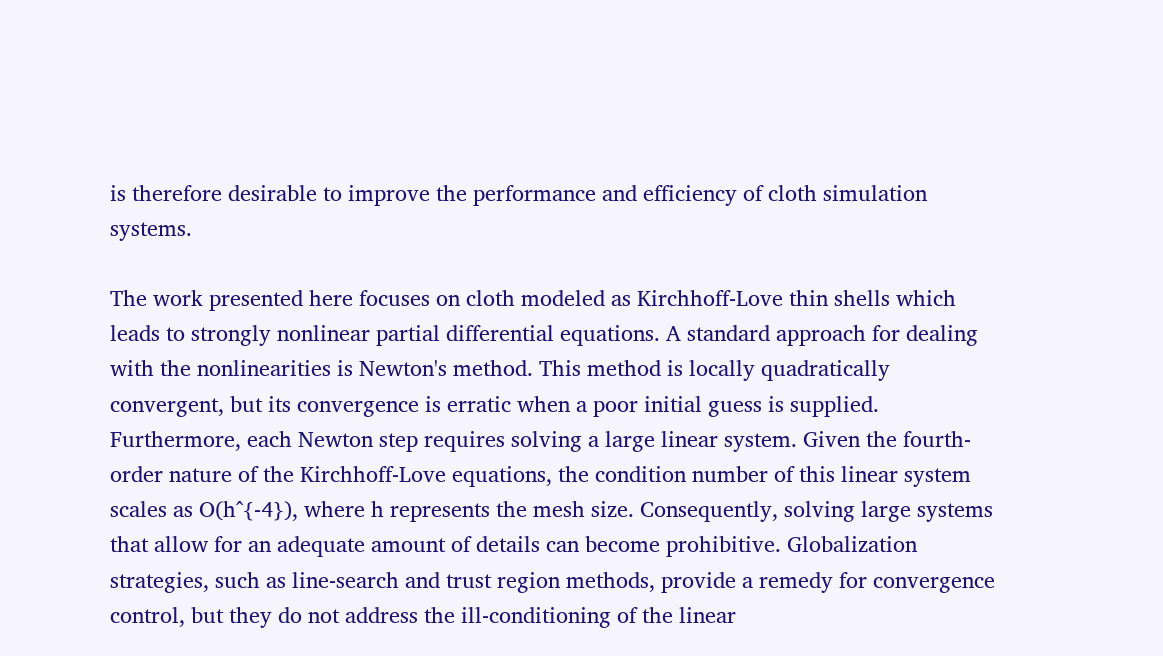is therefore desirable to improve the performance and efficiency of cloth simulation systems.

The work presented here focuses on cloth modeled as Kirchhoff-Love thin shells which leads to strongly nonlinear partial differential equations. A standard approach for dealing with the nonlinearities is Newton's method. This method is locally quadratically convergent, but its convergence is erratic when a poor initial guess is supplied. Furthermore, each Newton step requires solving a large linear system. Given the fourth-order nature of the Kirchhoff-Love equations, the condition number of this linear system scales as O(h^{-4}), where h represents the mesh size. Consequently, solving large systems that allow for an adequate amount of details can become prohibitive. Globalization strategies, such as line-search and trust region methods, provide a remedy for convergence control, but they do not address the ill-conditioning of the linear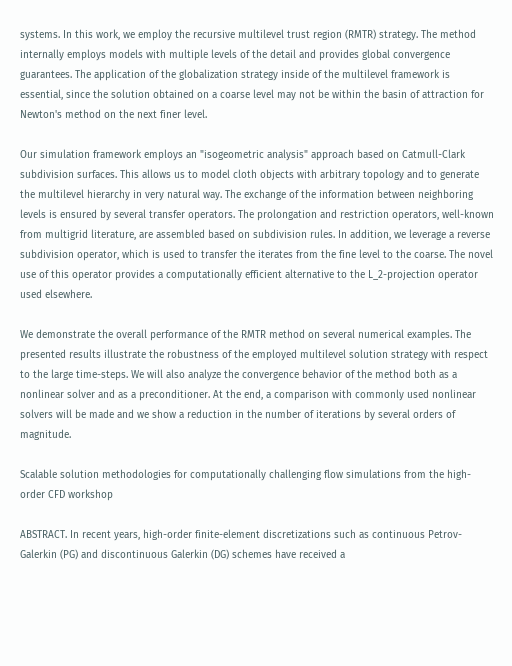systems. In this work, we employ the recursive multilevel trust region (RMTR) strategy. The method internally employs models with multiple levels of the detail and provides global convergence guarantees. The application of the globalization strategy inside of the multilevel framework is essential, since the solution obtained on a coarse level may not be within the basin of attraction for Newton's method on the next finer level.

Our simulation framework employs an "isogeometric analysis" approach based on Catmull-Clark subdivision surfaces. This allows us to model cloth objects with arbitrary topology and to generate the multilevel hierarchy in very natural way. The exchange of the information between neighboring levels is ensured by several transfer operators. The prolongation and restriction operators, well-known from multigrid literature, are assembled based on subdivision rules. In addition, we leverage a reverse subdivision operator, which is used to transfer the iterates from the fine level to the coarse. The novel use of this operator provides a computationally efficient alternative to the L_2-projection operator used elsewhere.

We demonstrate the overall performance of the RMTR method on several numerical examples. The presented results illustrate the robustness of the employed multilevel solution strategy with respect to the large time-steps. We will also analyze the convergence behavior of the method both as a nonlinear solver and as a preconditioner. At the end, a comparison with commonly used nonlinear solvers will be made and we show a reduction in the number of iterations by several orders of magnitude.

Scalable solution methodologies for computationally challenging flow simulations from the high-order CFD workshop

ABSTRACT. In recent years, high-order finite-element discretizations such as continuous Petrov-Galerkin (PG) and discontinuous Galerkin (DG) schemes have received a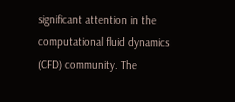significant attention in the computational fluid dynamics (CFD) community. The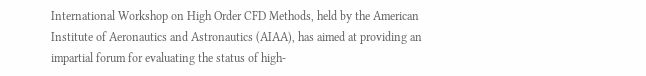International Workshop on High Order CFD Methods, held by the American Institute of Aeronautics and Astronautics (AIAA), has aimed at providing an impartial forum for evaluating the status of high-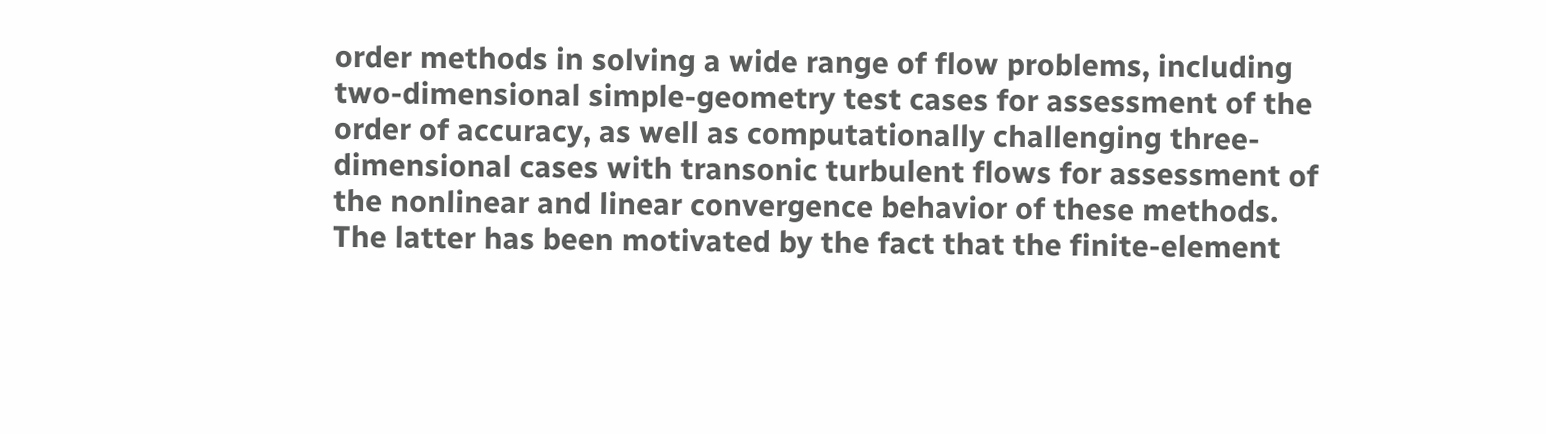order methods in solving a wide range of flow problems, including two-dimensional simple-geometry test cases for assessment of the order of accuracy, as well as computationally challenging three-dimensional cases with transonic turbulent flows for assessment of the nonlinear and linear convergence behavior of these methods. The latter has been motivated by the fact that the finite-element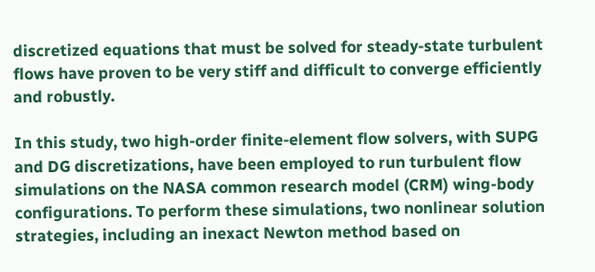discretized equations that must be solved for steady-state turbulent flows have proven to be very stiff and difficult to converge efficiently and robustly.

In this study, two high-order finite-element flow solvers, with SUPG and DG discretizations, have been employed to run turbulent flow simulations on the NASA common research model (CRM) wing-body configurations. To perform these simulations, two nonlinear solution strategies, including an inexact Newton method based on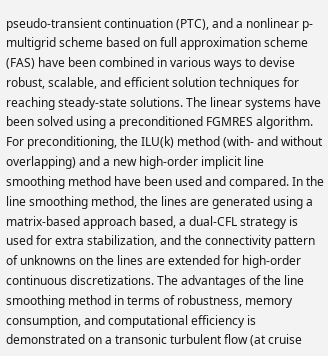pseudo-transient continuation (PTC), and a nonlinear p-multigrid scheme based on full approximation scheme (FAS) have been combined in various ways to devise robust, scalable, and efficient solution techniques for reaching steady-state solutions. The linear systems have been solved using a preconditioned FGMRES algorithm. For preconditioning, the ILU(k) method (with- and without overlapping) and a new high-order implicit line smoothing method have been used and compared. In the line smoothing method, the lines are generated using a matrix-based approach based, a dual-CFL strategy is used for extra stabilization, and the connectivity pattern of unknowns on the lines are extended for high-order continuous discretizations. The advantages of the line smoothing method in terms of robustness, memory consumption, and computational efficiency is demonstrated on a transonic turbulent flow (at cruise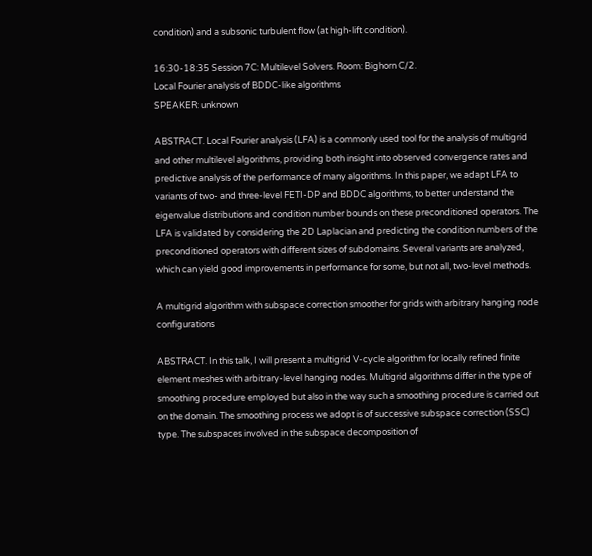condition) and a subsonic turbulent flow (at high-lift condition).

16:30-18:35 Session 7C: Multilevel Solvers. Room: Bighorn C/2.
Local Fourier analysis of BDDC-like algorithms
SPEAKER: unknown

ABSTRACT. Local Fourier analysis (LFA) is a commonly used tool for the analysis of multigrid and other multilevel algorithms, providing both insight into observed convergence rates and predictive analysis of the performance of many algorithms. In this paper, we adapt LFA to variants of two- and three-level FETI-DP and BDDC algorithms, to better understand the eigenvalue distributions and condition number bounds on these preconditioned operators. The LFA is validated by considering the 2D Laplacian and predicting the condition numbers of the preconditioned operators with different sizes of subdomains. Several variants are analyzed, which can yield good improvements in performance for some, but not all, two-level methods.

A multigrid algorithm with subspace correction smoother for grids with arbitrary hanging node configurations

ABSTRACT. In this talk, I will present a multigrid V-cycle algorithm for locally refined finite element meshes with arbitrary-level hanging nodes. Multigrid algorithms differ in the type of smoothing procedure employed but also in the way such a smoothing procedure is carried out on the domain. The smoothing process we adopt is of successive subspace correction (SSC) type. The subspaces involved in the subspace decomposition of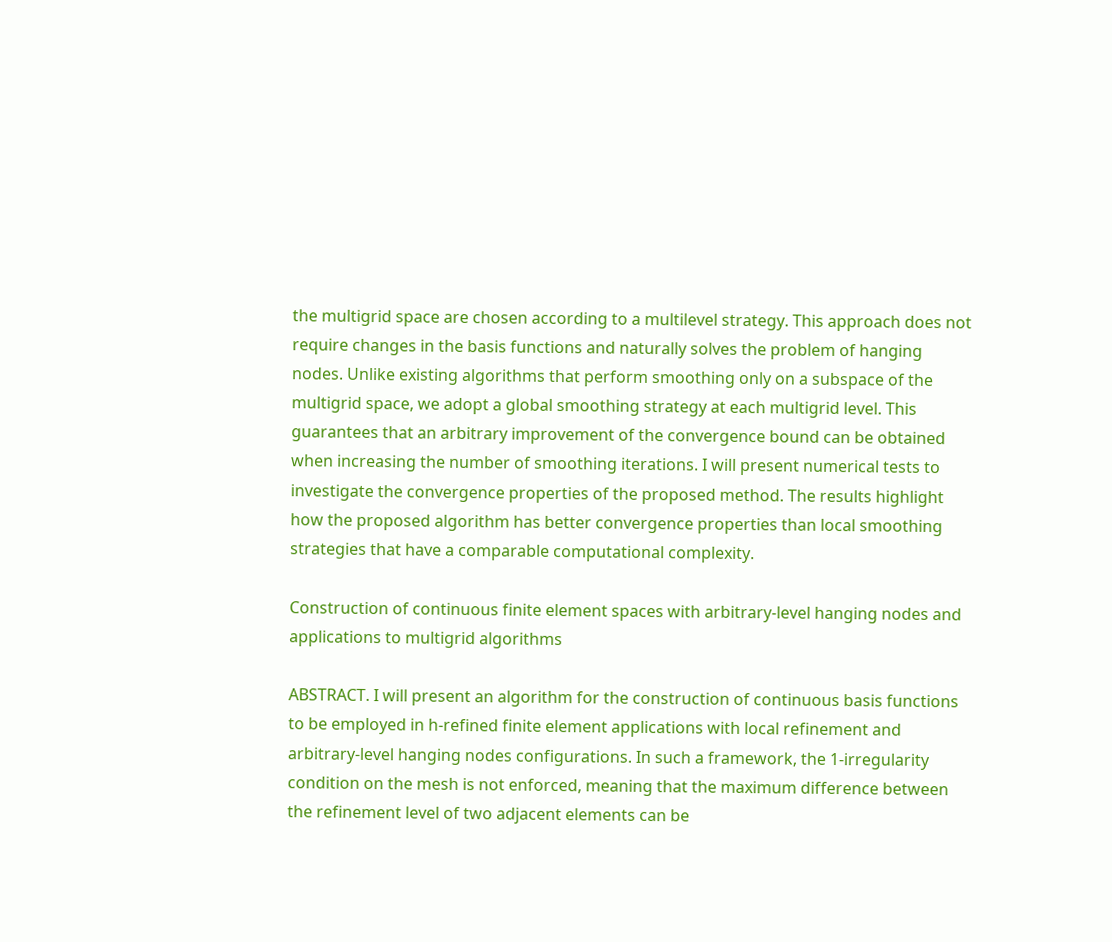the multigrid space are chosen according to a multilevel strategy. This approach does not require changes in the basis functions and naturally solves the problem of hanging nodes. Unlike existing algorithms that perform smoothing only on a subspace of the multigrid space, we adopt a global smoothing strategy at each multigrid level. This guarantees that an arbitrary improvement of the convergence bound can be obtained when increasing the number of smoothing iterations. I will present numerical tests to investigate the convergence properties of the proposed method. The results highlight how the proposed algorithm has better convergence properties than local smoothing strategies that have a comparable computational complexity.

Construction of continuous finite element spaces with arbitrary-level hanging nodes and applications to multigrid algorithms

ABSTRACT. I will present an algorithm for the construction of continuous basis functions to be employed in h-refined finite element applications with local refinement and arbitrary-level hanging nodes configurations. In such a framework, the 1-irregularity condition on the mesh is not enforced, meaning that the maximum difference between the refinement level of two adjacent elements can be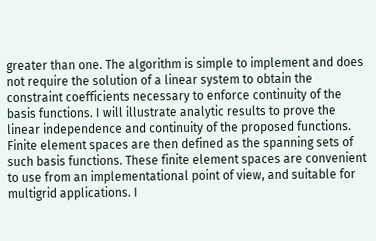greater than one. The algorithm is simple to implement and does not require the solution of a linear system to obtain the constraint coefficients necessary to enforce continuity of the basis functions. I will illustrate analytic results to prove the linear independence and continuity of the proposed functions. Finite element spaces are then defined as the spanning sets of such basis functions. These finite element spaces are convenient to use from an implementational point of view, and suitable for multigrid applications. I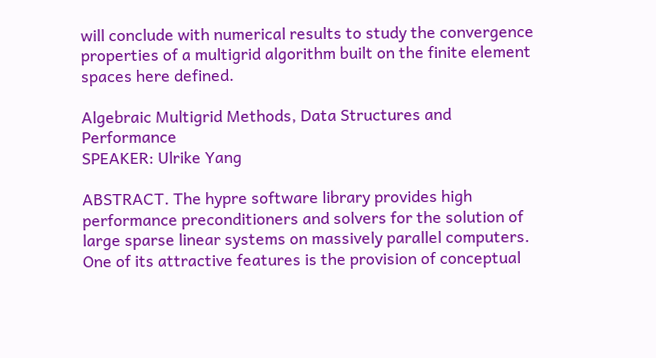will conclude with numerical results to study the convergence properties of a multigrid algorithm built on the finite element spaces here defined.

Algebraic Multigrid Methods, Data Structures and Performance
SPEAKER: Ulrike Yang

ABSTRACT. The hypre software library provides high performance preconditioners and solvers for the solution of large sparse linear systems on massively parallel computers. One of its attractive features is the provision of conceptual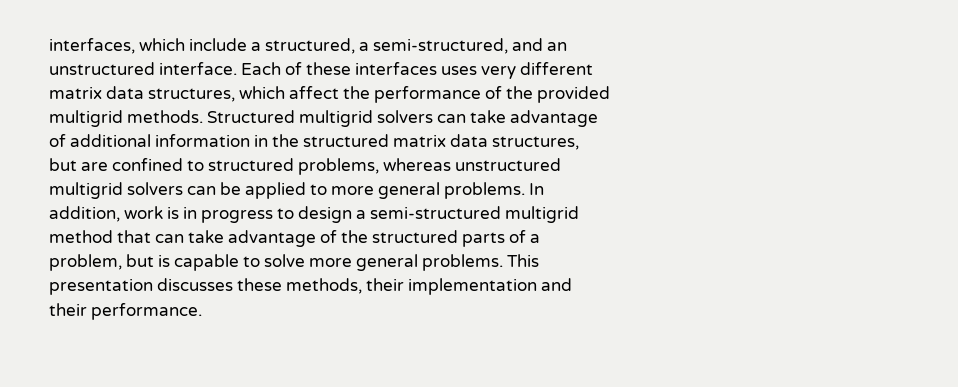interfaces, which include a structured, a semi-structured, and an unstructured interface. Each of these interfaces uses very different matrix data structures, which affect the performance of the provided multigrid methods. Structured multigrid solvers can take advantage of additional information in the structured matrix data structures, but are confined to structured problems, whereas unstructured multigrid solvers can be applied to more general problems. In addition, work is in progress to design a semi-structured multigrid method that can take advantage of the structured parts of a problem, but is capable to solve more general problems. This presentation discusses these methods, their implementation and their performance.